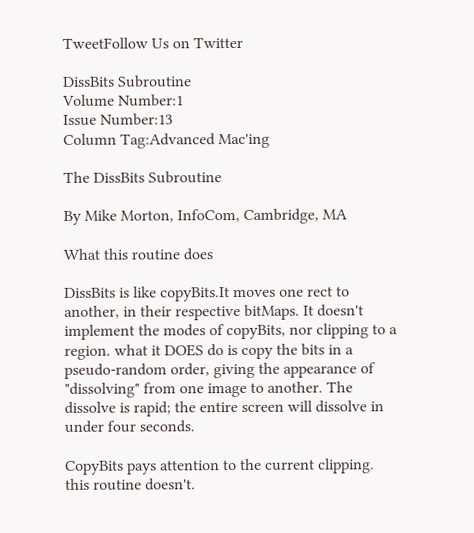TweetFollow Us on Twitter

DissBits Subroutine
Volume Number:1
Issue Number:13
Column Tag:Advanced Mac'ing

The DissBits Subroutine

By Mike Morton, InfoCom, Cambridge, MA

What this routine does

DissBits is like copyBits.It moves one rect to another, in their respective bitMaps. It doesn't implement the modes of copyBits, nor clipping to a region. what it DOES do is copy the bits in a pseudo-random order, giving the appearance of "dissolving" from one image to another. The dissolve is rapid; the entire screen will dissolve in under four seconds.

CopyBits pays attention to the current clipping. this routine doesn't.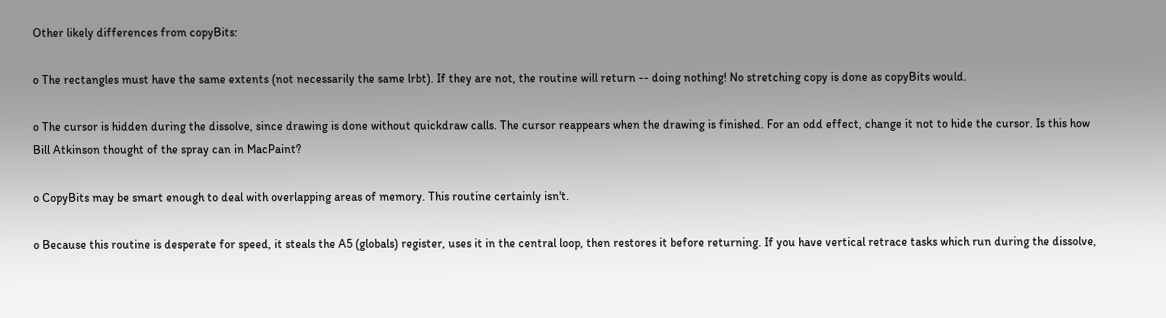Other likely differences from copyBits:

o The rectangles must have the same extents (not necessarily the same lrbt). If they are not, the routine will return -- doing nothing! No stretching copy is done as copyBits would.

o The cursor is hidden during the dissolve, since drawing is done without quickdraw calls. The cursor reappears when the drawing is finished. For an odd effect, change it not to hide the cursor. Is this how Bill Atkinson thought of the spray can in MacPaint?

o CopyBits may be smart enough to deal with overlapping areas of memory. This routine certainly isn't.

o Because this routine is desperate for speed, it steals the A5 (globals) register, uses it in the central loop, then restores it before returning. If you have vertical retrace tasks which run during the dissolve,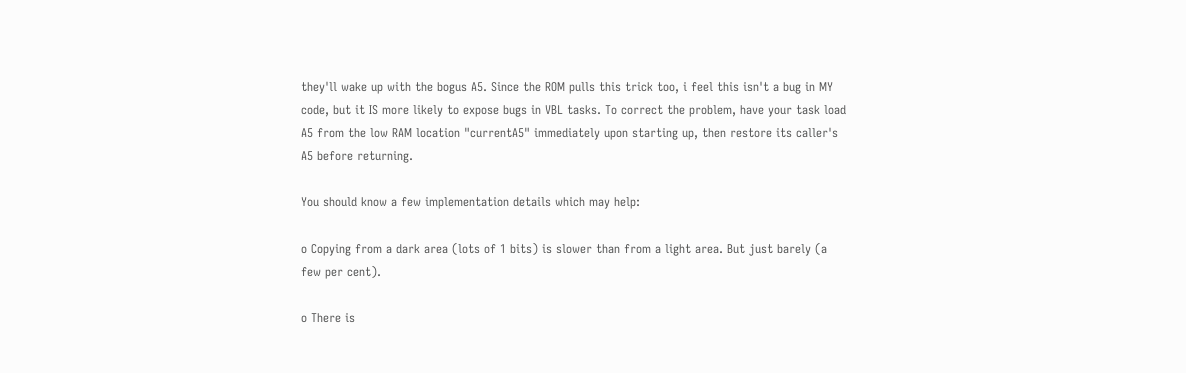they'll wake up with the bogus A5. Since the ROM pulls this trick too, i feel this isn't a bug in MY code, but it IS more likely to expose bugs in VBL tasks. To correct the problem, have your task load A5 from the low RAM location "currentA5" immediately upon starting up, then restore its caller's A5 before returning.

You should know a few implementation details which may help:

o Copying from a dark area (lots of 1 bits) is slower than from a light area. But just barely (a few per cent).

o There is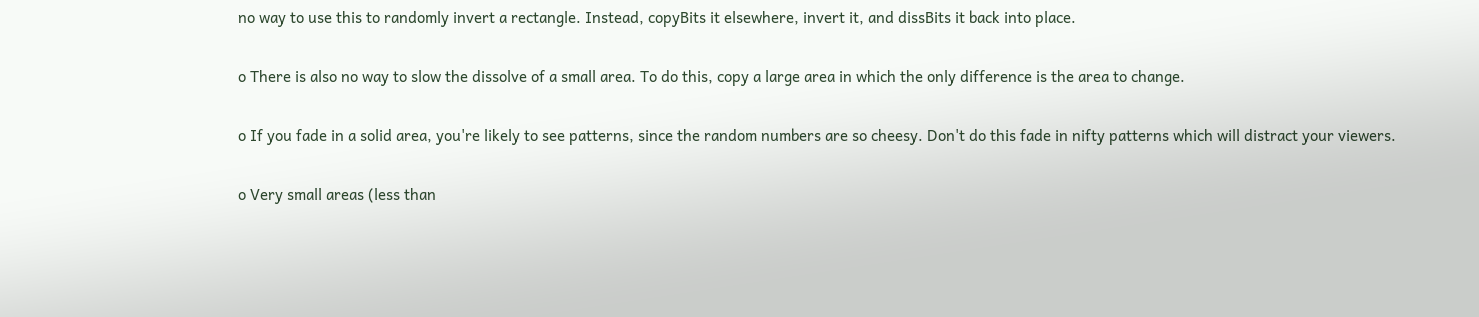no way to use this to randomly invert a rectangle. Instead, copyBits it elsewhere, invert it, and dissBits it back into place.

o There is also no way to slow the dissolve of a small area. To do this, copy a large area in which the only difference is the area to change.

o If you fade in a solid area, you're likely to see patterns, since the random numbers are so cheesy. Don't do this fade in nifty patterns which will distract your viewers.

o Very small areas (less than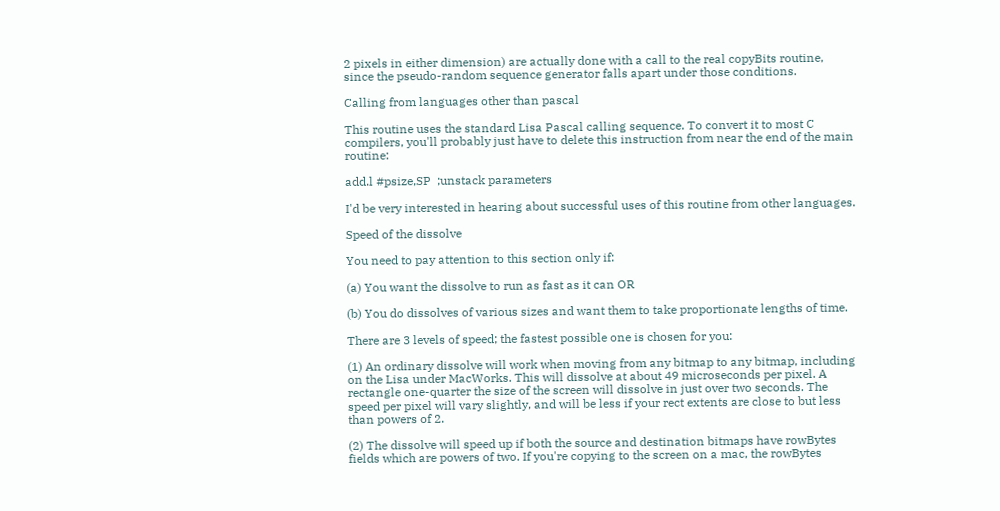2 pixels in either dimension) are actually done with a call to the real copyBits routine, since the pseudo-random sequence generator falls apart under those conditions.

Calling from languages other than pascal

This routine uses the standard Lisa Pascal calling sequence. To convert it to most C compilers, you'll probably just have to delete this instruction from near the end of the main routine:

add.l #psize,SP  ;unstack parameters

I'd be very interested in hearing about successful uses of this routine from other languages.

Speed of the dissolve

You need to pay attention to this section only if:

(a) You want the dissolve to run as fast as it can OR

(b) You do dissolves of various sizes and want them to take proportionate lengths of time.

There are 3 levels of speed; the fastest possible one is chosen for you:

(1) An ordinary dissolve will work when moving from any bitmap to any bitmap, including on the Lisa under MacWorks. This will dissolve at about 49 microseconds per pixel. A rectangle one-quarter the size of the screen will dissolve in just over two seconds. The speed per pixel will vary slightly, and will be less if your rect extents are close to but less than powers of 2.

(2) The dissolve will speed up if both the source and destination bitmaps have rowBytes fields which are powers of two. If you're copying to the screen on a mac, the rowBytes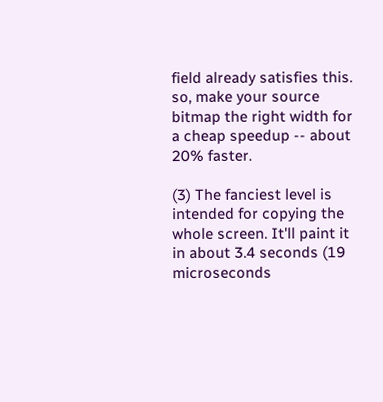field already satisfies this. so, make your source bitmap the right width for a cheap speedup -- about 20% faster.

(3) The fanciest level is intended for copying the whole screen. It'll paint it in about 3.4 seconds (19 microseconds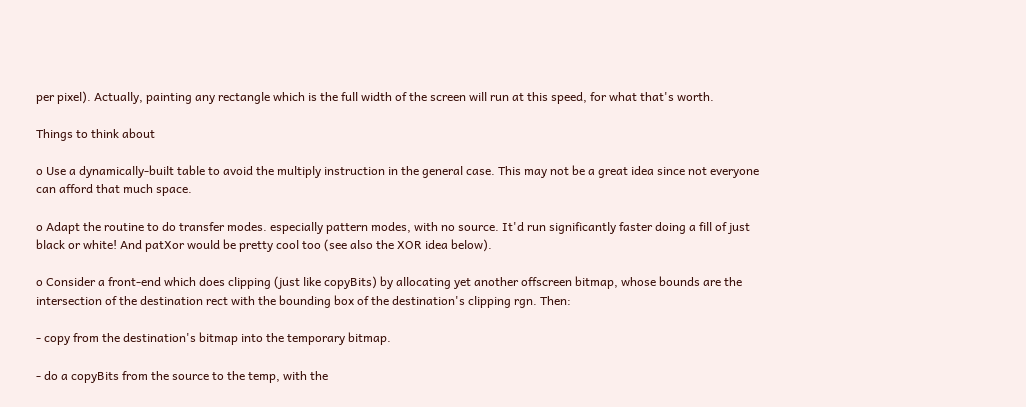per pixel). Actually, painting any rectangle which is the full width of the screen will run at this speed, for what that's worth.

Things to think about

o Use a dynamically-built table to avoid the multiply instruction in the general case. This may not be a great idea since not everyone can afford that much space.

o Adapt the routine to do transfer modes. especially pattern modes, with no source. It'd run significantly faster doing a fill of just black or white! And patXor would be pretty cool too (see also the XOR idea below).

o Consider a front-end which does clipping (just like copyBits) by allocating yet another offscreen bitmap, whose bounds are the intersection of the destination rect with the bounding box of the destination's clipping rgn. Then:

- copy from the destination's bitmap into the temporary bitmap.

- do a copyBits from the source to the temp, with the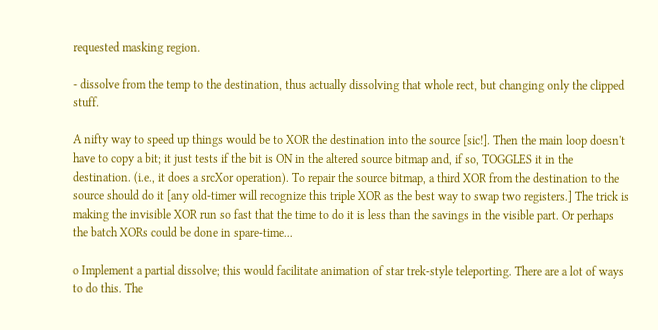requested masking region.

- dissolve from the temp to the destination, thus actually dissolving that whole rect, but changing only the clipped stuff.

A nifty way to speed up things would be to XOR the destination into the source [sic!]. Then the main loop doesn't have to copy a bit; it just tests if the bit is ON in the altered source bitmap and, if so, TOGGLES it in the destination. (i.e., it does a srcXor operation). To repair the source bitmap, a third XOR from the destination to the source should do it [any old-timer will recognize this triple XOR as the best way to swap two registers.] The trick is making the invisible XOR run so fast that the time to do it is less than the savings in the visible part. Or perhaps the batch XORs could be done in spare-time...

o Implement a partial dissolve; this would facilitate animation of star trek-style teleporting. There are a lot of ways to do this. The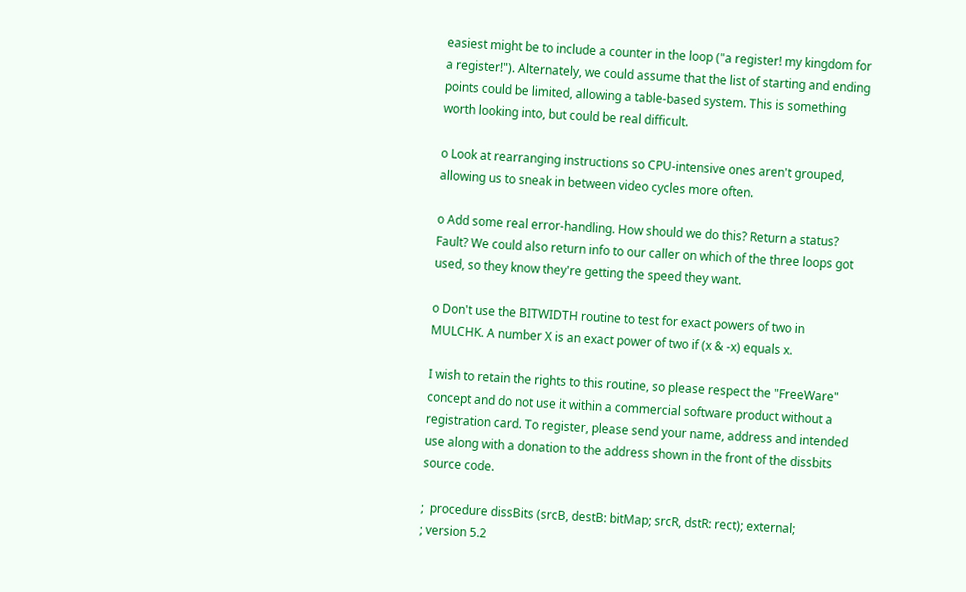easiest might be to include a counter in the loop ("a register! my kingdom for a register!"). Alternately, we could assume that the list of starting and ending points could be limited, allowing a table-based system. This is something worth looking into, but could be real difficult.

o Look at rearranging instructions so CPU-intensive ones aren't grouped, allowing us to sneak in between video cycles more often.

o Add some real error-handling. How should we do this? Return a status? Fault? We could also return info to our caller on which of the three loops got used, so they know they're getting the speed they want.

o Don't use the BITWIDTH routine to test for exact powers of two in MULCHK. A number X is an exact power of two if (x & -x) equals x.

I wish to retain the rights to this routine, so please respect the "FreeWare" concept and do not use it within a commercial software product without a registration card. To register, please send your name, address and intended use along with a donation to the address shown in the front of the dissbits source code.

;  procedure dissBits (srcB, destB: bitMap; srcR, dstR: rect); external;
; version 5.2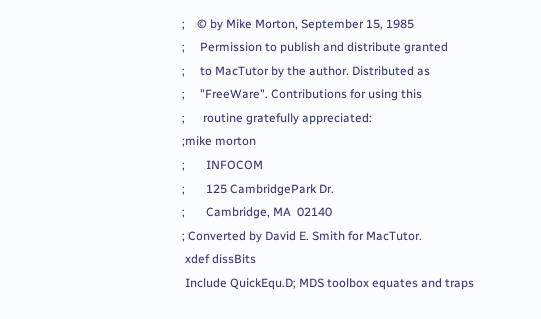;    © by Mike Morton, September 15, 1985
;     Permission to publish and distribute granted
;     to MacTutor by the author. Distributed as
;     "FreeWare". Contributions for using this
;      routine gratefully appreciated:
;mike morton
;       INFOCOM
;       125 CambridgePark Dr.
;       Cambridge, MA  02140
; Converted by David E. Smith for MacTutor.
 xdef dissBits
 Include QuickEqu.D; MDS toolbox equates and traps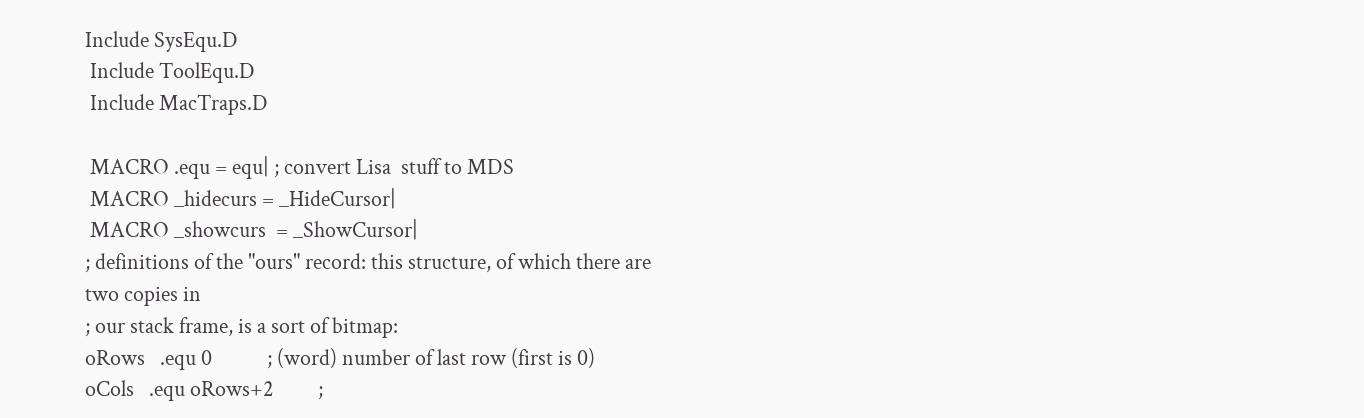Include SysEqu.D
 Include ToolEqu.D
 Include MacTraps.D

 MACRO .equ = equ| ; convert Lisa  stuff to MDS
 MACRO _hidecurs = _HideCursor|
 MACRO _showcurs  = _ShowCursor|
; definitions of the "ours" record: this structure, of which there are
two copies in
; our stack frame, is a sort of bitmap:
oRows   .equ 0           ; (word) number of last row (first is 0)
oCols   .equ oRows+2         ;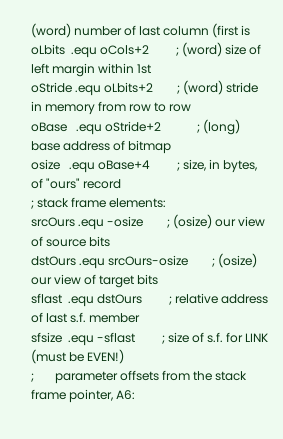(word) number of last column (first is
oLbits  .equ oCols+2         ; (word) size of left margin within 1st
oStride .equ oLbits+2        ; (word) stride in memory from row to row
oBase   .equ oStride+2            ; (long) base address of bitmap
osize   .equ oBase+4         ; size, in bytes, of "ours" record
; stack frame elements:
srcOurs .equ -osize        ; (osize) our view of source bits
dstOurs .equ srcOurs-osize        ; (osize) our view of target bits
sflast  .equ dstOurs         ; relative address of last s.f. member
sfsize  .equ -sflast         ; size of s.f. for LINK (must be EVEN!)
;       parameter offsets from the stack frame pointer, A6: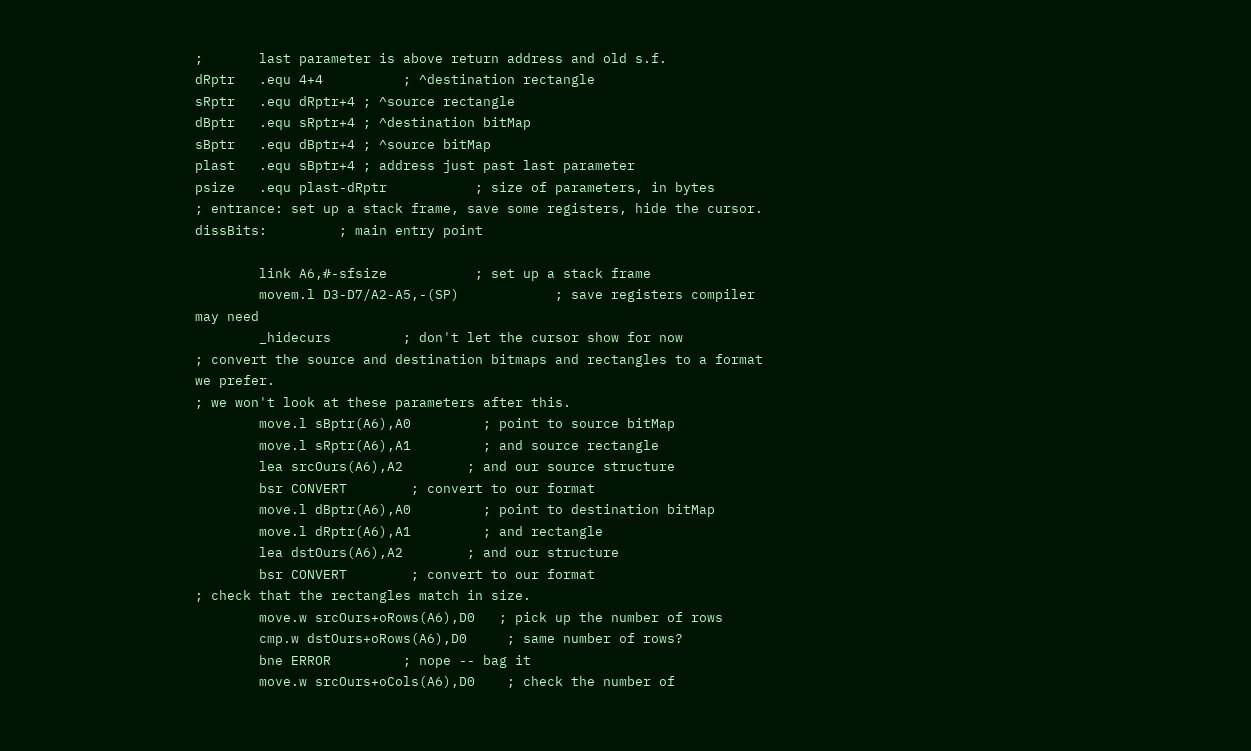;       last parameter is above return address and old s.f.
dRptr   .equ 4+4          ; ^destination rectangle
sRptr   .equ dRptr+4 ; ^source rectangle
dBptr   .equ sRptr+4 ; ^destination bitMap
sBptr   .equ dBptr+4 ; ^source bitMap
plast   .equ sBptr+4 ; address just past last parameter
psize   .equ plast-dRptr           ; size of parameters, in bytes
; entrance: set up a stack frame, save some registers, hide the cursor.
dissBits:         ; main entry point

        link A6,#-sfsize           ; set up a stack frame
        movem.l D3-D7/A2-A5,-(SP)            ; save registers compiler
may need
        _hidecurs         ; don't let the cursor show for now
; convert the source and destination bitmaps and rectangles to a format
we prefer.
; we won't look at these parameters after this.
        move.l sBptr(A6),A0         ; point to source bitMap
        move.l sRptr(A6),A1         ; and source rectangle
        lea srcOurs(A6),A2        ; and our source structure
        bsr CONVERT        ; convert to our format
        move.l dBptr(A6),A0         ; point to destination bitMap
        move.l dRptr(A6),A1         ; and rectangle
        lea dstOurs(A6),A2        ; and our structure
        bsr CONVERT        ; convert to our format
; check that the rectangles match in size.
        move.w srcOurs+oRows(A6),D0   ; pick up the number of rows
        cmp.w dstOurs+oRows(A6),D0     ; same number of rows?
        bne ERROR         ; nope -- bag it
        move.w srcOurs+oCols(A6),D0    ; check the number of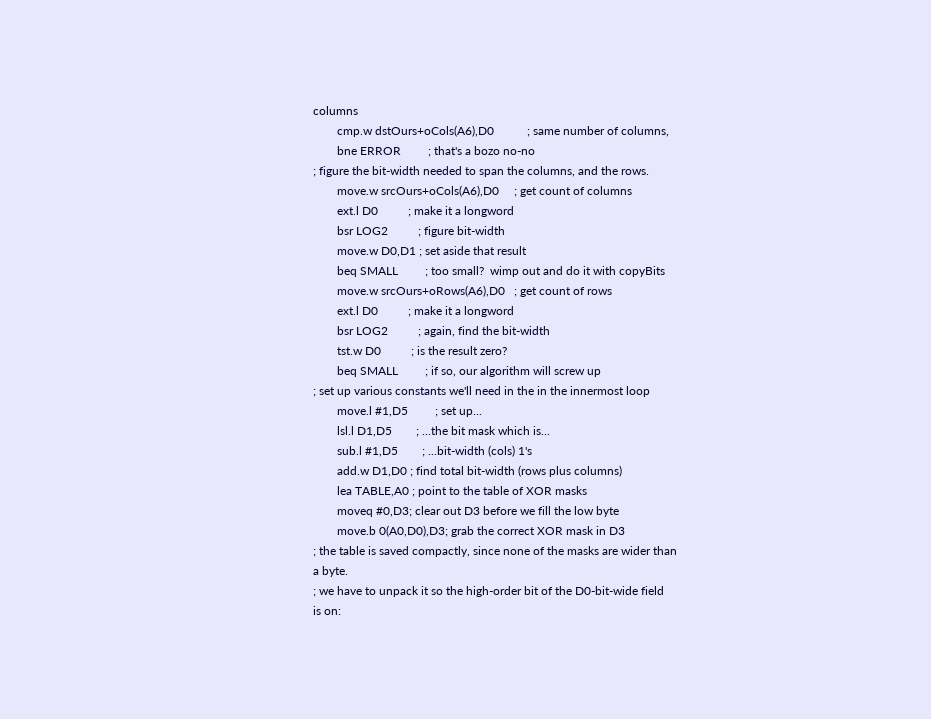columns
        cmp.w dstOurs+oCols(A6),D0           ; same number of columns,
        bne ERROR         ; that's a bozo no-no
; figure the bit-width needed to span the columns, and the rows.
        move.w srcOurs+oCols(A6),D0     ; get count of columns
        ext.l D0          ; make it a longword
        bsr LOG2          ; figure bit-width
        move.w D0,D1 ; set aside that result
        beq SMALL         ; too small?  wimp out and do it with copyBits
        move.w srcOurs+oRows(A6),D0   ; get count of rows
        ext.l D0          ; make it a longword
        bsr LOG2          ; again, find the bit-width
        tst.w D0          ; is the result zero?
        beq SMALL         ; if so, our algorithm will screw up
; set up various constants we'll need in the in the innermost loop
        move.l #1,D5         ; set up...
        lsl.l D1,D5        ; ...the bit mask which is...
        sub.l #1,D5        ; ...bit-width (cols) 1's
        add.w D1,D0 ; find total bit-width (rows plus columns)
        lea TABLE,A0 ; point to the table of XOR masks
        moveq #0,D3; clear out D3 before we fill the low byte
        move.b 0(A0,D0),D3; grab the correct XOR mask in D3
; the table is saved compactly, since none of the masks are wider than
a byte.
; we have to unpack it so the high-order bit of the D0-bit-wide field
is on: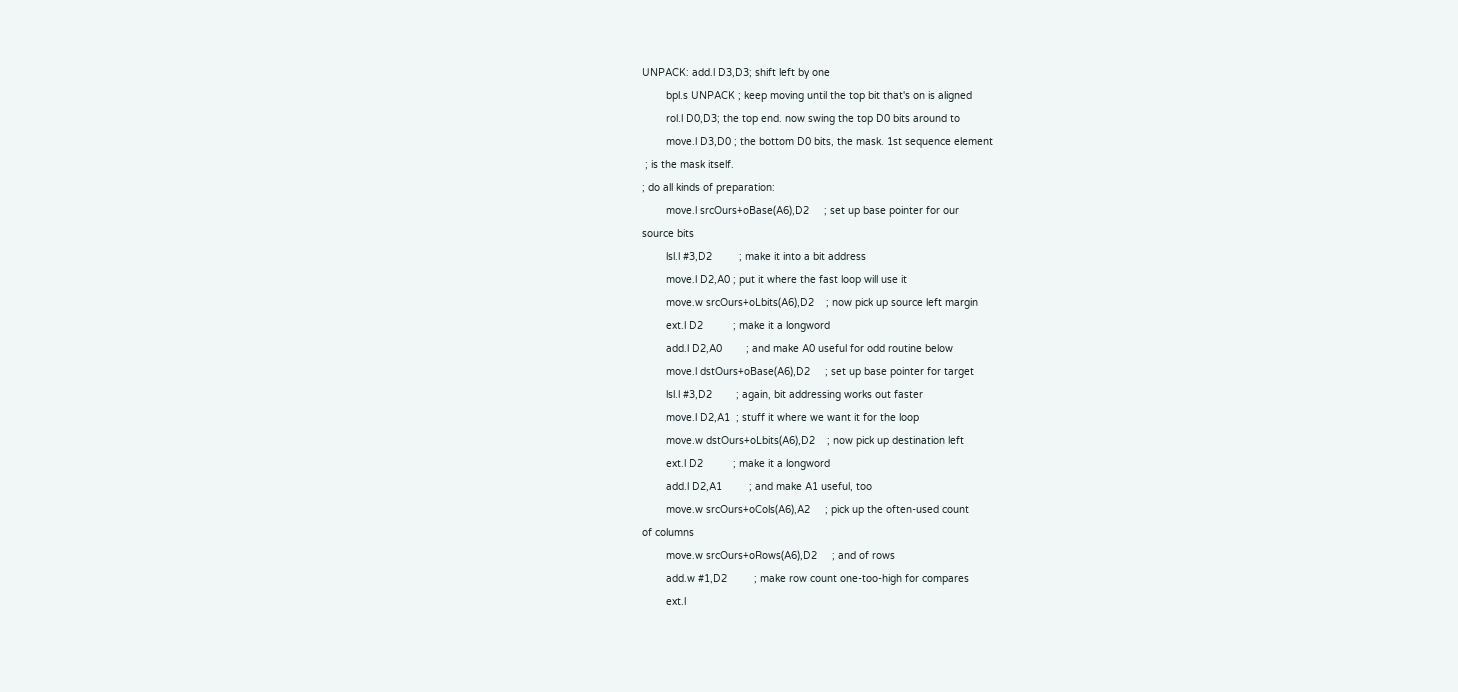UNPACK: add.l D3,D3; shift left by one
        bpl.s UNPACK ; keep moving until the top bit that's on is aligned
        rol.l D0,D3; the top end. now swing the top D0 bits around to
        move.l D3,D0 ; the bottom D0 bits, the mask. 1st sequence element
 ; is the mask itself.
; do all kinds of preparation:
        move.l srcOurs+oBase(A6),D2     ; set up base pointer for our
source bits
        lsl.l #3,D2         ; make it into a bit address
        move.l D2,A0 ; put it where the fast loop will use it
        move.w srcOurs+oLbits(A6),D2    ; now pick up source left margin
        ext.l D2          ; make it a longword
        add.l D2,A0        ; and make A0 useful for odd routine below
        move.l dstOurs+oBase(A6),D2     ; set up base pointer for target
        lsl.l #3,D2        ; again, bit addressing works out faster
        move.l D2,A1  ; stuff it where we want it for the loop
        move.w dstOurs+oLbits(A6),D2    ; now pick up destination left
        ext.l D2          ; make it a longword
        add.l D2,A1         ; and make A1 useful, too
        move.w srcOurs+oCols(A6),A2     ; pick up the often-used count
of columns
        move.w srcOurs+oRows(A6),D2     ; and of rows
        add.w #1,D2         ; make row count one-too-high for compares
        ext.l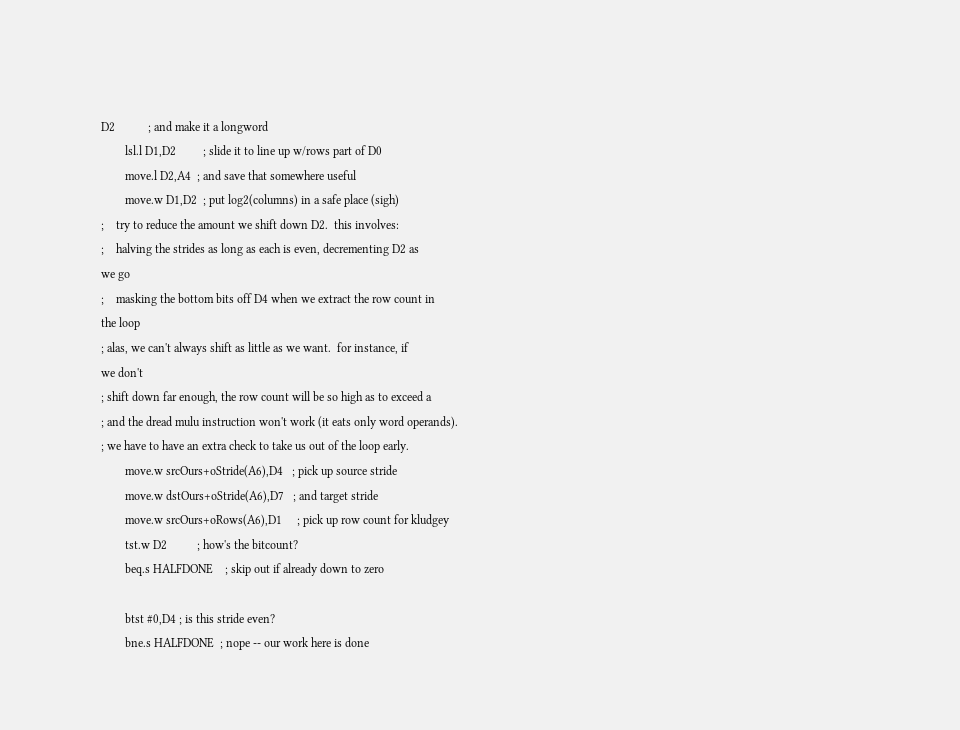D2           ; and make it a longword
        lsl.l D1,D2         ; slide it to line up w/rows part of D0
        move.l D2,A4  ; and save that somewhere useful
        move.w D1,D2  ; put log2(columns) in a safe place (sigh)
;    try to reduce the amount we shift down D2.  this involves:
;    halving the strides as long as each is even, decrementing D2 as
we go
;    masking the bottom bits off D4 when we extract the row count in
the loop
; alas, we can't always shift as little as we want.  for instance, if
we don't
; shift down far enough, the row count will be so high as to exceed a
; and the dread mulu instruction won't work (it eats only word operands).
; we have to have an extra check to take us out of the loop early.
        move.w srcOurs+oStride(A6),D4   ; pick up source stride
        move.w dstOurs+oStride(A6),D7   ; and target stride
        move.w srcOurs+oRows(A6),D1     ; pick up row count for kludgey
        tst.w D2          ; how's the bitcount?
        beq.s HALFDONE    ; skip out if already down to zero

        btst #0,D4 ; is this stride even?
        bne.s HALFDONE  ; nope -- our work here is done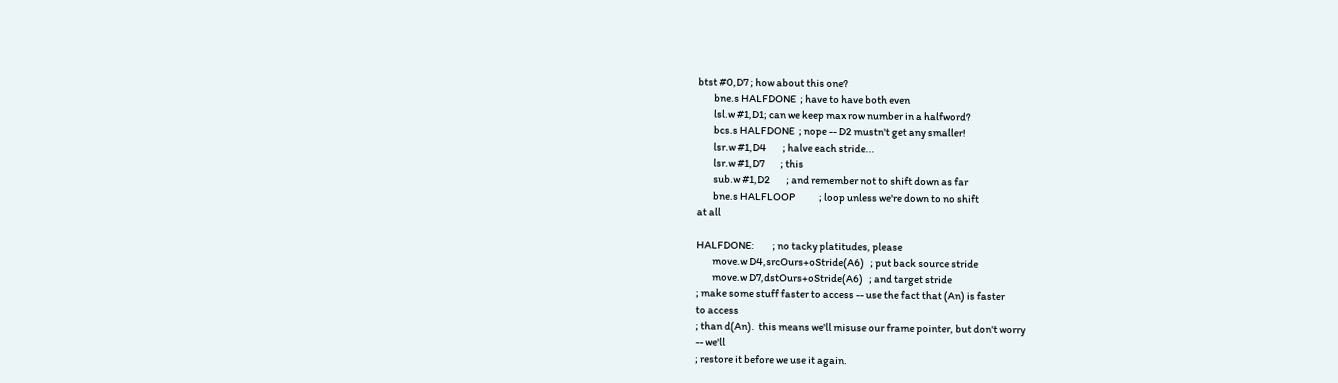btst #0,D7 ; how about this one?
        bne.s HALFDONE  ; have to have both even
        lsl.w #1,D1; can we keep max row number in a halfword?
        bcs.s HALFDONE  ; nope -- D2 mustn't get any smaller!
        lsr.w #1,D4        ; halve each stride...
        lsr.w #1,D7        ; this
        sub.w #1,D2        ; and remember not to shift down as far
        bne.s HALFLOOP            ; loop unless we're down to no shift
at all

HALFDONE:         ; no tacky platitudes, please
        move.w D4,srcOurs+oStride(A6)   ; put back source stride
        move.w D7,dstOurs+oStride(A6)   ; and target stride
; make some stuff faster to access -- use the fact that (An) is faster
to access
; than d(An).  this means we'll misuse our frame pointer, but don't worry
-- we'll
; restore it before we use it again.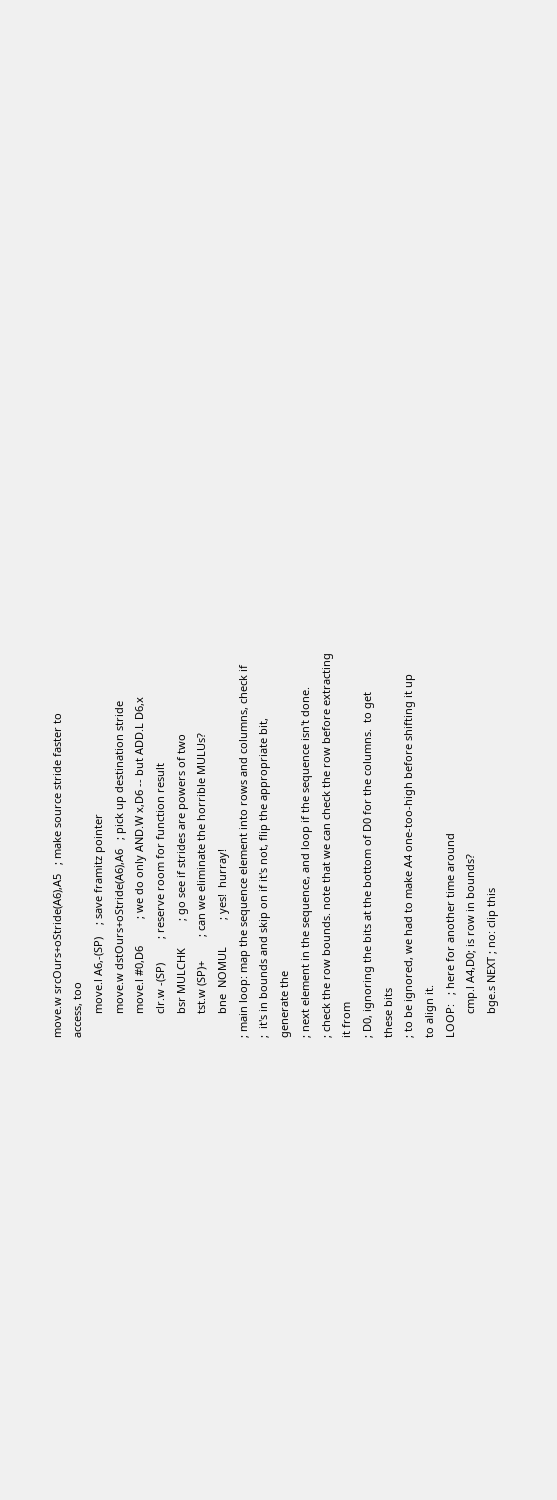move.w srcOurs+oStride(A6),A5   ; make source stride faster to
access, too
        move.l A6,-(SP)    ; save framitz pointer
        move.w dstOurs+oStride(A6),A6   ; pick up destination stride
        move.l #0,D6         ; we do only AND.W x,D6 -- but ADD.L D6,x
        clr.w -(SP)        ; reserve room for function result
        bsr MULCHK         ; go see if strides are powers of two
        tst.w (SP)+        ; can we eliminate the horrible MULUs?
        bne  NOMUL         ; yes!  hurray!
; main loop: map the sequence element into rows and columns, check if
;  it's in bounds and skip on if it's not, flip the appropriate bit,
generate the
; next element in the sequence, and loop if the sequence isn't done.
; check the row bounds. note that we can check the row before extracting
it from
; D0, ignoring the bits at the bottom of D0 for the columns.  to get
these bits
; to be ignored, we had to make A4 one-too-high before shifting it up
to align it.
LOOP:   ; here for another time around
        cmp.l A4,D0; is row in bounds?
        bge.s NEXT ; no: clip this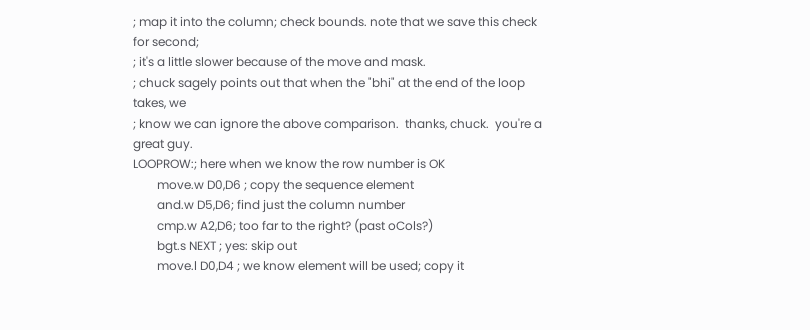; map it into the column; check bounds. note that we save this check
for second;
; it's a little slower because of the move and mask.
; chuck sagely points out that when the "bhi" at the end of the loop
takes, we
; know we can ignore the above comparison.  thanks, chuck.  you're a
great guy.
LOOPROW:; here when we know the row number is OK
        move.w D0,D6 ; copy the sequence element
        and.w D5,D6; find just the column number
        cmp.w A2,D6; too far to the right? (past oCols?)
        bgt.s NEXT ; yes: skip out
        move.l D0,D4 ; we know element will be used; copy it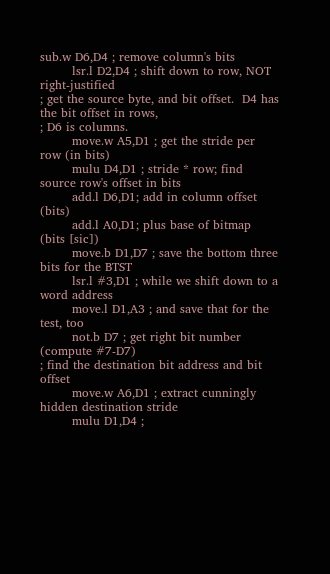sub.w D6,D4 ; remove column's bits
        lsr.l D2,D4 ; shift down to row, NOT right-justified
; get the source byte, and bit offset.  D4 has the bit offset in rows,
; D6 is columns.
        move.w A5,D1 ; get the stride per row (in bits)
        mulu D4,D1 ; stride * row; find source row's offset in bits
        add.l D6,D1; add in column offset (bits)
        add.l A0,D1; plus base of bitmap (bits [sic])
        move.b D1,D7 ; save the bottom three bits for the BTST
        lsr.l #3,D1 ; while we shift down to a word address
        move.l D1,A3 ; and save that for the test, too
        not.b D7 ; get right bit number (compute #7-D7)
; find the destination bit address and bit offset
        move.w A6,D1 ; extract cunningly hidden destination stride
        mulu D1,D4 ;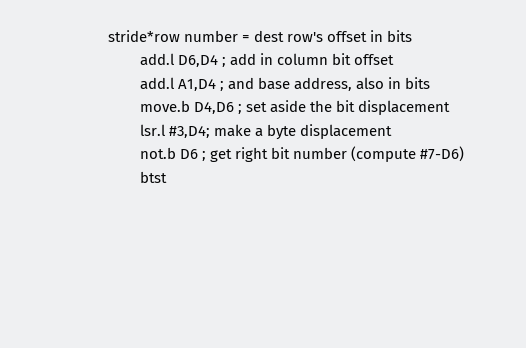stride*row number = dest row's offset in bits
        add.l D6,D4 ; add in column bit offset
        add.l A1,D4 ; and base address, also in bits
        move.b D4,D6 ; set aside the bit displacement
        lsr.l #3,D4; make a byte displacement
        not.b D6 ; get right bit number (compute #7-D6)
        btst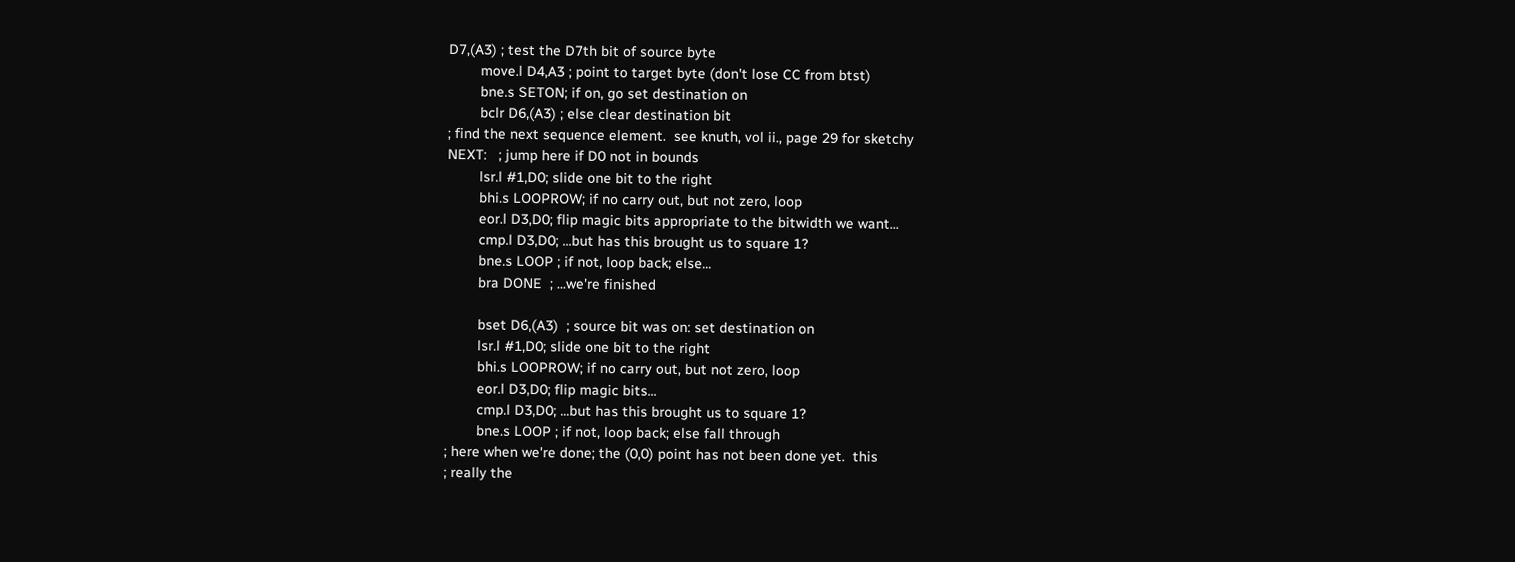D7,(A3) ; test the D7th bit of source byte
        move.l D4,A3 ; point to target byte (don't lose CC from btst)
        bne.s SETON; if on, go set destination on
        bclr D6,(A3) ; else clear destination bit
; find the next sequence element.  see knuth, vol ii., page 29 for sketchy
NEXT:   ; jump here if D0 not in bounds
        lsr.l #1,D0; slide one bit to the right
        bhi.s LOOPROW; if no carry out, but not zero, loop
        eor.l D3,D0; flip magic bits appropriate to the bitwidth we want...
        cmp.l D3,D0; ...but has this brought us to square 1?
        bne.s LOOP ; if not, loop back; else...
        bra DONE  ; ...we're finished

        bset D6,(A3)  ; source bit was on: set destination on
        lsr.l #1,D0; slide one bit to the right
        bhi.s LOOPROW; if no carry out, but not zero, loop
        eor.l D3,D0; flip magic bits...
        cmp.l D3,D0; ...but has this brought us to square 1?
        bne.s LOOP ; if not, loop back; else fall through
; here when we're done; the (0,0) point has not been done yet.  this
; really the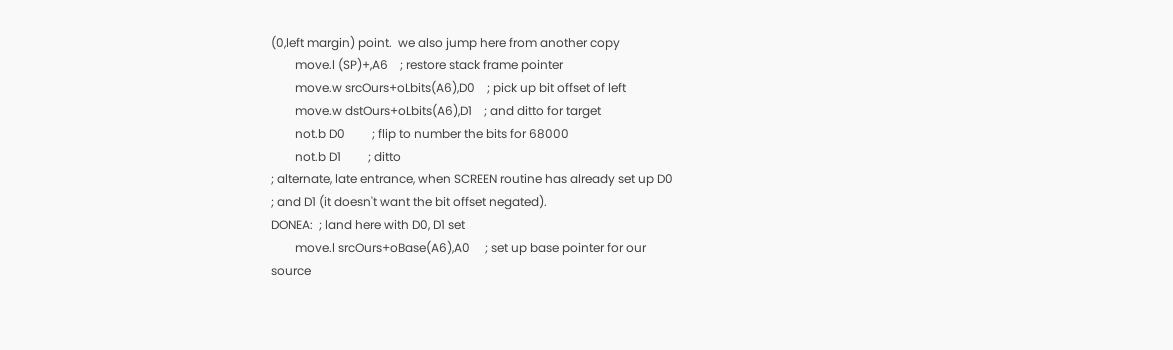(0,left margin) point.  we also jump here from another copy
        move.l (SP)+,A6    ; restore stack frame pointer
        move.w srcOurs+oLbits(A6),D0    ; pick up bit offset of left
        move.w dstOurs+oLbits(A6),D1    ; and ditto for target
        not.b D0         ; flip to number the bits for 68000
        not.b D1         ; ditto
; alternate, late entrance, when SCREEN routine has already set up D0
; and D1 (it doesn't want the bit offset negated).
DONEA:  ; land here with D0, D1 set
        move.l srcOurs+oBase(A6),A0     ; set up base pointer for our
source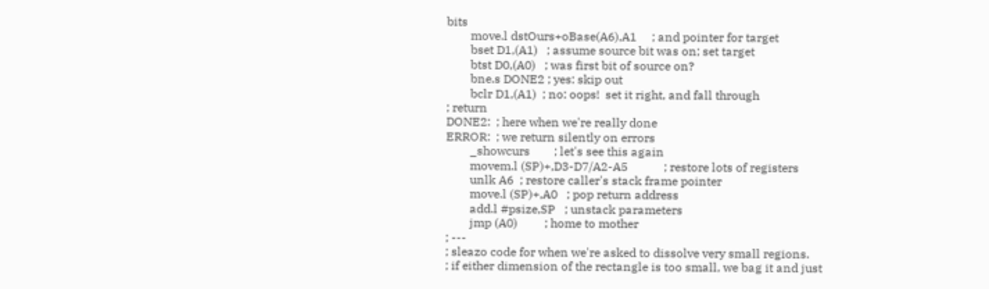bits
        move.l dstOurs+oBase(A6),A1     ; and pointer for target
        bset D1,(A1)   ; assume source bit was on; set target
        btst D0,(A0)   ; was first bit of source on?
        bne.s DONE2 ; yes: skip out
        bclr D1,(A1)  ; no: oops!  set it right, and fall through
; return
DONE2:  ; here when we're really done
ERROR:  ; we return silently on errors
        _showcurs        ; let's see this again
        movem.l (SP)+,D3-D7/A2-A5            ; restore lots of registers
        unlk A6  ; restore caller's stack frame pointer
        move.l (SP)+,A0   ; pop return address
        add.l #psize,SP   ; unstack parameters
        jmp (A0)         ; home to mother
; ---
; sleazo code for when we're asked to dissolve very small regions.
; if either dimension of the rectangle is too small, we bag it and just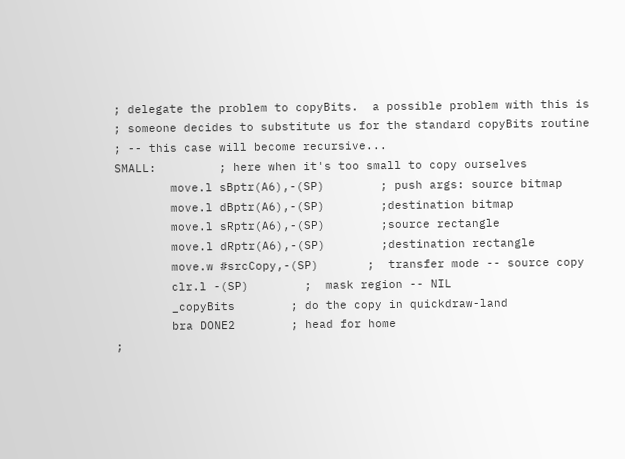; delegate the problem to copyBits.  a possible problem with this is
; someone decides to substitute us for the standard copyBits routine
; -- this case will become recursive...
SMALL:         ; here when it's too small to copy ourselves
        move.l sBptr(A6),-(SP)        ; push args: source bitmap
        move.l dBptr(A6),-(SP)        ;destination bitmap
        move.l sRptr(A6),-(SP)        ;source rectangle
        move.l dRptr(A6),-(SP)        ;destination rectangle
        move.w #srcCopy,-(SP)       ;  transfer mode -- source copy
        clr.l -(SP)        ;  mask region -- NIL
        _copyBits        ; do the copy in quickdraw-land
        bra DONE2        ; head for home
;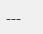---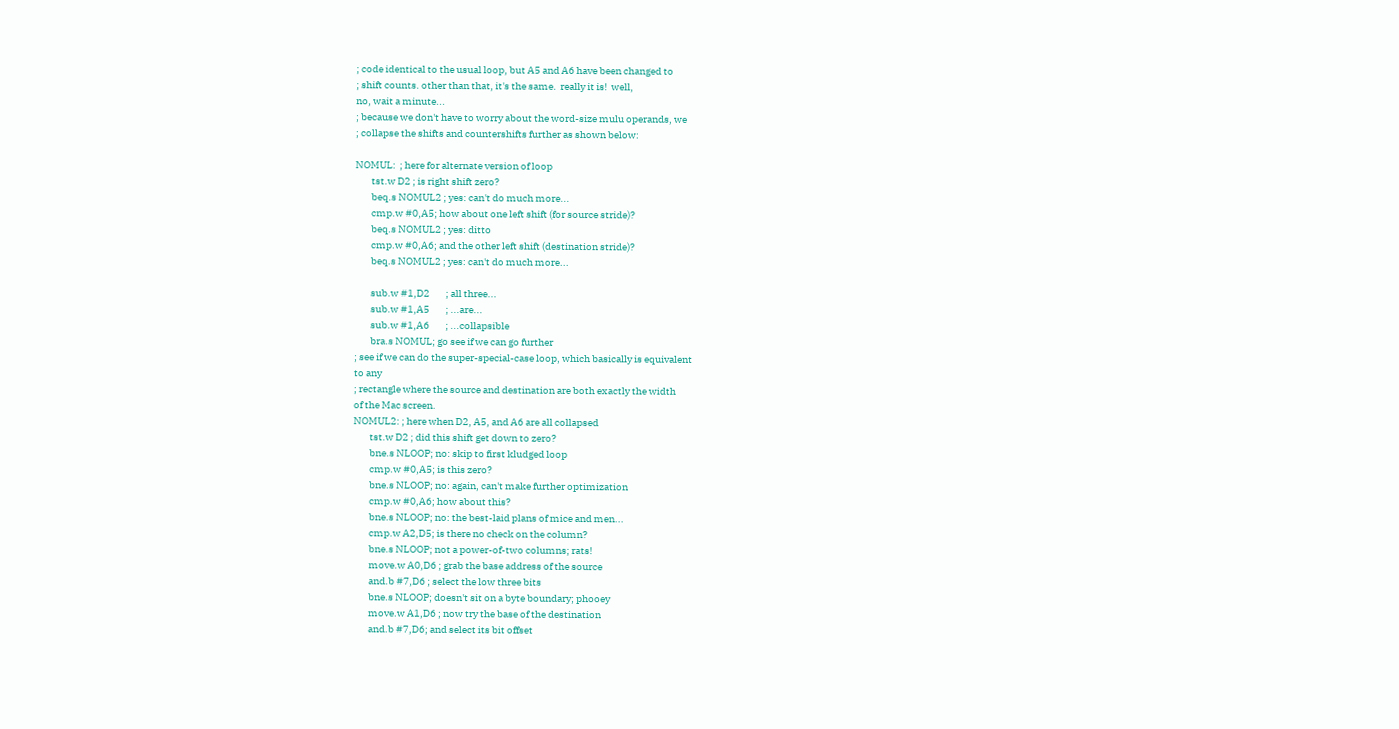; code identical to the usual loop, but A5 and A6 have been changed to
; shift counts. other than that, it's the same.  really it is!  well,
no, wait a minute...
; because we don't have to worry about the word-size mulu operands, we
; collapse the shifts and countershifts further as shown below:

NOMUL:  ; here for alternate version of loop
        tst.w D2 ; is right shift zero?
        beq.s NOMUL2 ; yes: can't do much more...
        cmp.w #0,A5; how about one left shift (for source stride)?
        beq.s NOMUL2 ; yes: ditto
        cmp.w #0,A6; and the other left shift (destination stride)?
        beq.s NOMUL2 ; yes: can't do much more...

        sub.w #1,D2        ; all three...
        sub.w #1,A5        ; ...are...
        sub.w #1,A6        ; ...collapsible
        bra.s NOMUL; go see if we can go further
; see if we can do the super-special-case loop, which basically is equivalent
to any
; rectangle where the source and destination are both exactly the width
of the Mac screen.
NOMUL2: ; here when D2, A5, and A6 are all collapsed
        tst.w D2 ; did this shift get down to zero?
        bne.s NLOOP; no: skip to first kludged loop
        cmp.w #0,A5; is this zero?
        bne.s NLOOP; no: again, can't make further optimization
        cmp.w #0,A6; how about this?
        bne.s NLOOP; no: the best-laid plans of mice and men...
        cmp.w A2,D5; is there no check on the column?
        bne.s NLOOP; not a power-of-two columns; rats!
        move.w A0,D6 ; grab the base address of the source
        and.b #7,D6 ; select the low three bits
        bne.s NLOOP; doesn't sit on a byte boundary; phooey
        move.w A1,D6 ; now try the base of the destination
        and.b #7,D6; and select its bit offset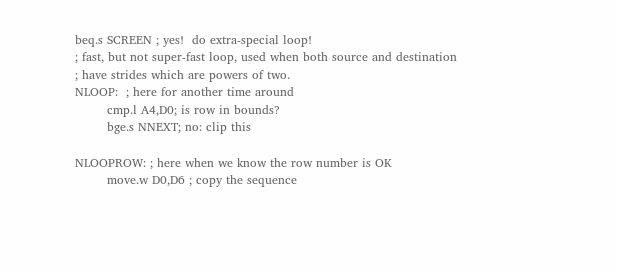beq.s SCREEN ; yes!  do extra-special loop!
; fast, but not super-fast loop, used when both source and destination
; have strides which are powers of two.
NLOOP:  ; here for another time around
        cmp.l A4,D0; is row in bounds?
        bge.s NNEXT; no: clip this

NLOOPROW: ; here when we know the row number is OK
        move.w D0,D6 ; copy the sequence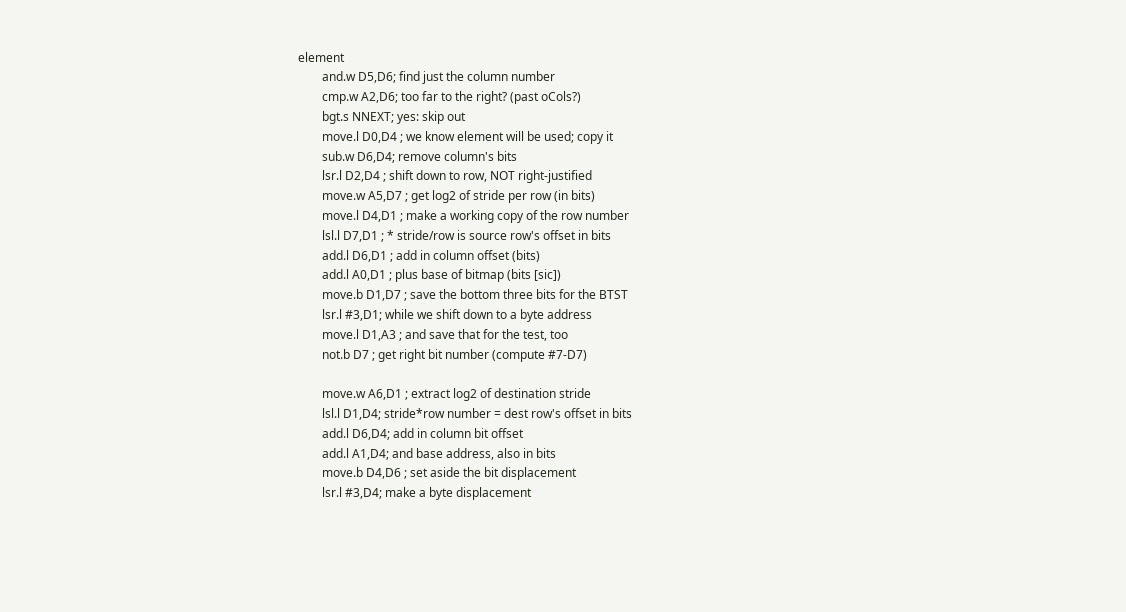element
        and.w D5,D6; find just the column number
        cmp.w A2,D6; too far to the right? (past oCols?)
        bgt.s NNEXT; yes: skip out
        move.l D0,D4 ; we know element will be used; copy it
        sub.w D6,D4; remove column's bits
        lsr.l D2,D4 ; shift down to row, NOT right-justified
        move.w A5,D7 ; get log2 of stride per row (in bits)
        move.l D4,D1 ; make a working copy of the row number
        lsl.l D7,D1 ; * stride/row is source row's offset in bits
        add.l D6,D1 ; add in column offset (bits)
        add.l A0,D1 ; plus base of bitmap (bits [sic])
        move.b D1,D7 ; save the bottom three bits for the BTST
        lsr.l #3,D1; while we shift down to a byte address
        move.l D1,A3 ; and save that for the test, too
        not.b D7 ; get right bit number (compute #7-D7)

        move.w A6,D1 ; extract log2 of destination stride
        lsl.l D1,D4; stride*row number = dest row's offset in bits
        add.l D6,D4; add in column bit offset
        add.l A1,D4; and base address, also in bits
        move.b D4,D6 ; set aside the bit displacement
        lsr.l #3,D4; make a byte displacement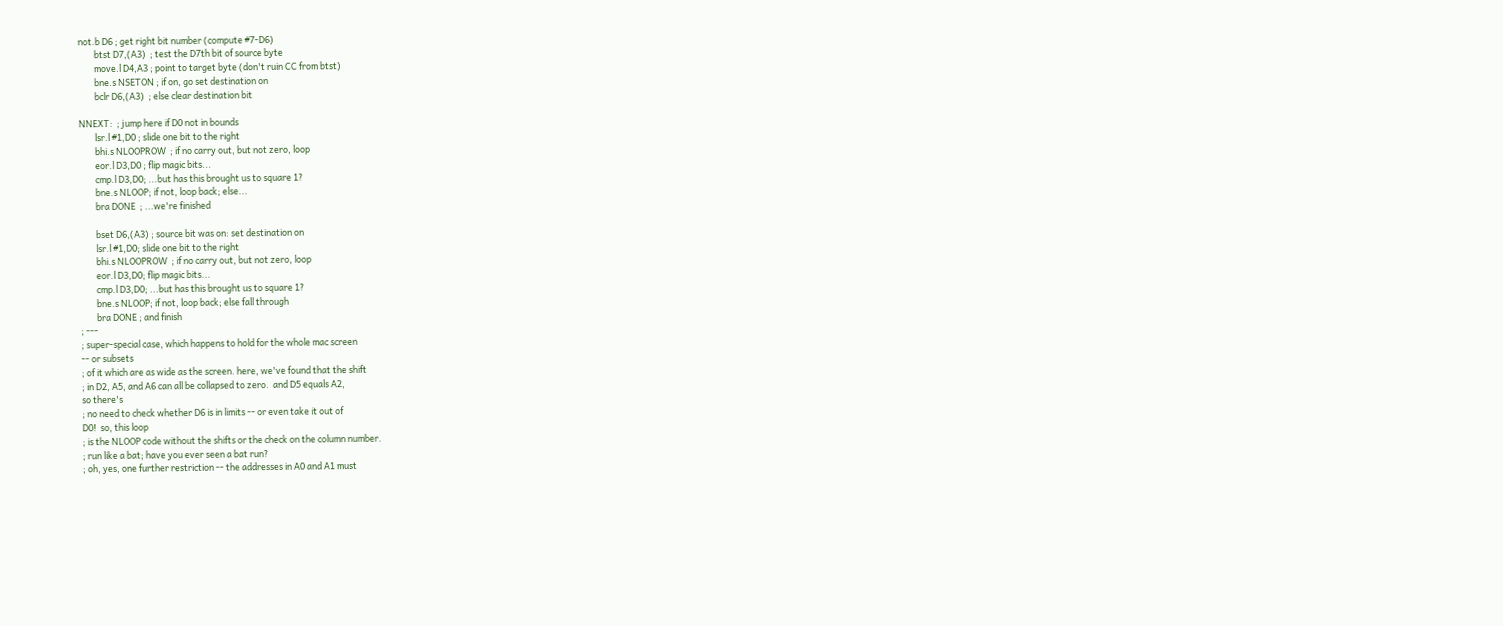not.b D6 ; get right bit number (compute #7-D6)
        btst D7,(A3)  ; test the D7th bit of source byte
        move.l D4,A3 ; point to target byte (don't ruin CC from btst)
        bne.s NSETON ; if on, go set destination on
        bclr D6,(A3)  ; else clear destination bit

NNEXT:  ; jump here if D0 not in bounds
        lsr.l #1,D0 ; slide one bit to the right
        bhi.s NLOOPROW  ; if no carry out, but not zero, loop
        eor.l D3,D0 ; flip magic bits...
        cmp.l D3,D0; ...but has this brought us to square 1?
        bne.s NLOOP; if not, loop back; else...
        bra DONE  ; ...we're finished

        bset D6,(A3) ; source bit was on: set destination on
        lsr.l #1,D0; slide one bit to the right
        bhi.s NLOOPROW  ; if no carry out, but not zero, loop
        eor.l D3,D0; flip magic bits...
        cmp.l D3,D0; ...but has this brought us to square 1?
        bne.s NLOOP; if not, loop back; else fall through
        bra DONE ; and finish
; ---
; super-special case, which happens to hold for the whole mac screen
-- or subsets
; of it which are as wide as the screen. here, we've found that the shift
; in D2, A5, and A6 can all be collapsed to zero.  and D5 equals A2,
so there's
; no need to check whether D6 is in limits -- or even take it out of
D0!  so, this loop
; is the NLOOP code without the shifts or the check on the column number.
; run like a bat; have you ever seen a bat run?
; oh, yes, one further restriction -- the addresses in A0 and A1 must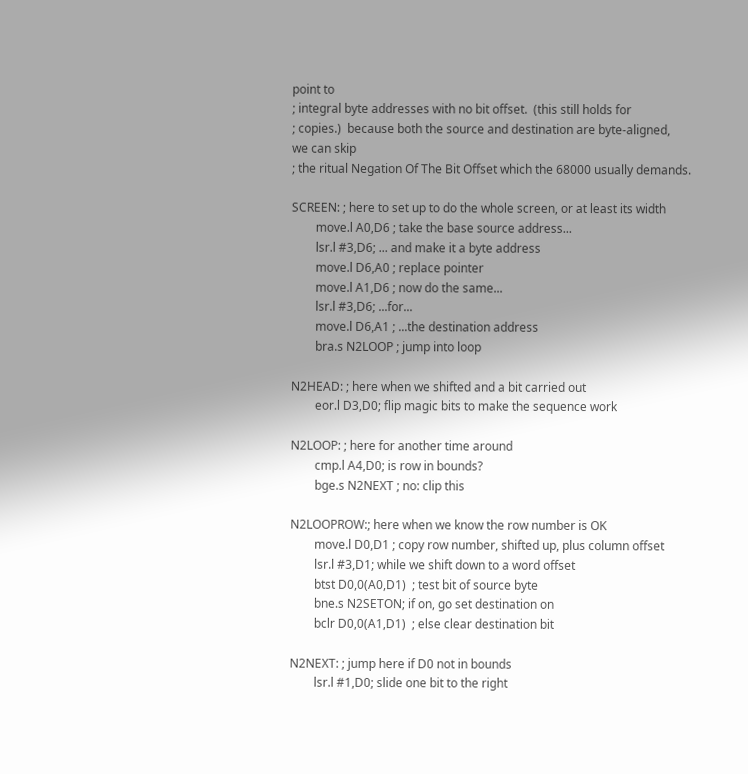point to
; integral byte addresses with no bit offset.  (this still holds for
; copies.)  because both the source and destination are byte-aligned,
we can skip
; the ritual Negation Of The Bit Offset which the 68000 usually demands.

SCREEN: ; here to set up to do the whole screen, or at least its width
        move.l A0,D6 ; take the base source address...
        lsr.l #3,D6; ... and make it a byte address
        move.l D6,A0 ; replace pointer
        move.l A1,D6 ; now do the same...
        lsr.l #3,D6; ...for...
        move.l D6,A1 ; ...the destination address
        bra.s N2LOOP ; jump into loop

N2HEAD: ; here when we shifted and a bit carried out
        eor.l D3,D0; flip magic bits to make the sequence work

N2LOOP: ; here for another time around
        cmp.l A4,D0; is row in bounds?
        bge.s N2NEXT ; no: clip this

N2LOOPROW:; here when we know the row number is OK
        move.l D0,D1 ; copy row number, shifted up, plus column offset
        lsr.l #3,D1; while we shift down to a word offset
        btst D0,0(A0,D1)  ; test bit of source byte
        bne.s N2SETON; if on, go set destination on
        bclr D0,0(A1,D1)  ; else clear destination bit

N2NEXT: ; jump here if D0 not in bounds
        lsr.l #1,D0; slide one bit to the right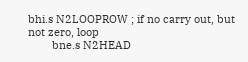bhi.s N2LOOPROW ; if no carry out, but not zero, loop
        bne.s N2HEAD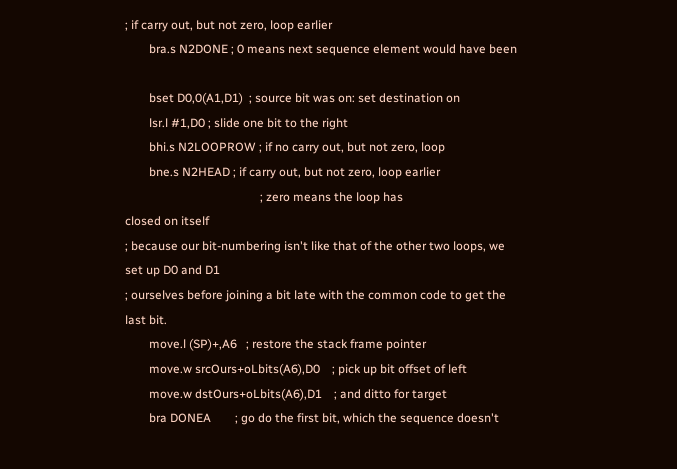; if carry out, but not zero, loop earlier
        bra.s N2DONE ; 0 means next sequence element would have been

        bset D0,0(A1,D1)  ; source bit was on: set destination on
        lsr.l #1,D0 ; slide one bit to the right
        bhi.s N2LOOPROW ; if no carry out, but not zero, loop
        bne.s N2HEAD ; if carry out, but not zero, loop earlier
                                             ; zero means the loop has
closed on itself
; because our bit-numbering isn't like that of the other two loops, we
set up D0 and D1
; ourselves before joining a bit late with the common code to get the
last bit.
        move.l (SP)+,A6   ; restore the stack frame pointer
        move.w srcOurs+oLbits(A6),D0    ; pick up bit offset of left
        move.w dstOurs+oLbits(A6),D1    ; and ditto for target
        bra DONEA        ; go do the first bit, which the sequence doesn't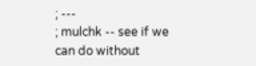; ---
; mulchk -- see if we can do without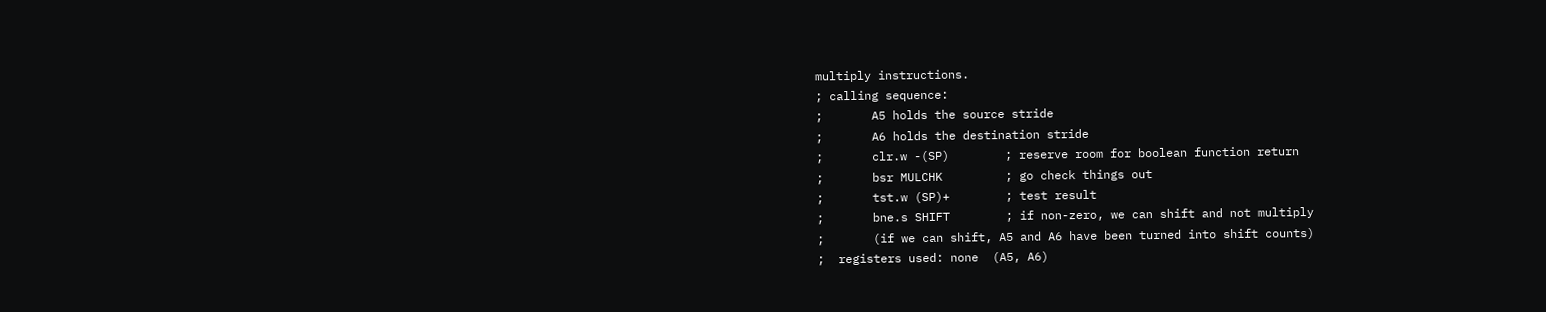multiply instructions.
; calling sequence:
;       A5 holds the source stride
;       A6 holds the destination stride
;       clr.w -(SP)        ; reserve room for boolean function return
;       bsr MULCHK         ; go check things out
;       tst.w (SP)+        ; test result
;       bne.s SHIFT        ; if non-zero, we can shift and not multiply
;       (if we can shift, A5 and A6 have been turned into shift counts)
;  registers used: none  (A5, A6)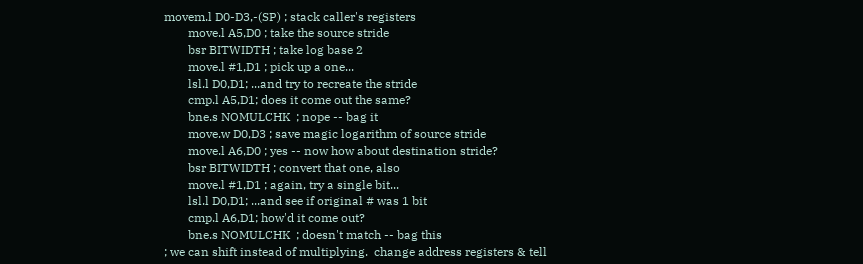movem.l D0-D3,-(SP) ; stack caller's registers
        move.l A5,D0 ; take the source stride
        bsr BITWIDTH ; take log base 2
        move.l #1,D1 ; pick up a one...
        lsl.l D0,D1; ...and try to recreate the stride
        cmp.l A5,D1; does it come out the same?
        bne.s NOMULCHK  ; nope -- bag it
        move.w D0,D3 ; save magic logarithm of source stride
        move.l A6,D0 ; yes -- now how about destination stride?
        bsr BITWIDTH ; convert that one, also
        move.l #1,D1 ; again, try a single bit...
        lsl.l D0,D1; ...and see if original # was 1 bit
        cmp.l A6,D1; how'd it come out?
        bne.s NOMULCHK  ; doesn't match -- bag this
; we can shift instead of multiplying.  change address registers & tell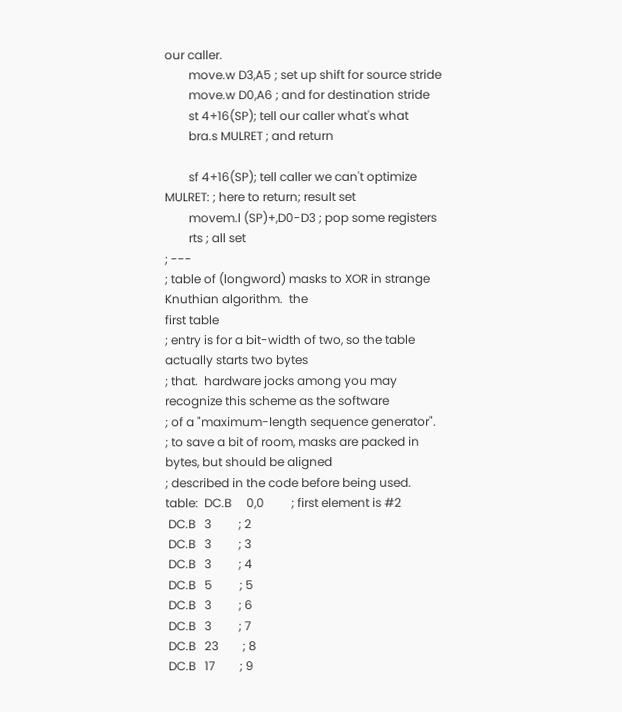our caller.
        move.w D3,A5 ; set up shift for source stride
        move.w D0,A6 ; and for destination stride
        st 4+16(SP); tell our caller what's what
        bra.s MULRET ; and return

        sf 4+16(SP); tell caller we can't optimize
MULRET: ; here to return; result set
        movem.l (SP)+,D0-D3 ; pop some registers
        rts ; all set
; ---
; table of (longword) masks to XOR in strange Knuthian algorithm.  the
first table
; entry is for a bit-width of two, so the table actually starts two bytes
; that.  hardware jocks among you may recognize this scheme as the software
; of a "maximum-length sequence generator".
; to save a bit of room, masks are packed in bytes, but should be aligned
; described in the code before being used.
table:  DC.B     0,0         ; first element is #2
 DC.B   3         ; 2
 DC.B   3         ; 3
 DC.B   3         ; 4
 DC.B   5         ; 5
 DC.B   3         ; 6
 DC.B   3         ; 7
 DC.B   23        ; 8
 DC.B   17        ; 9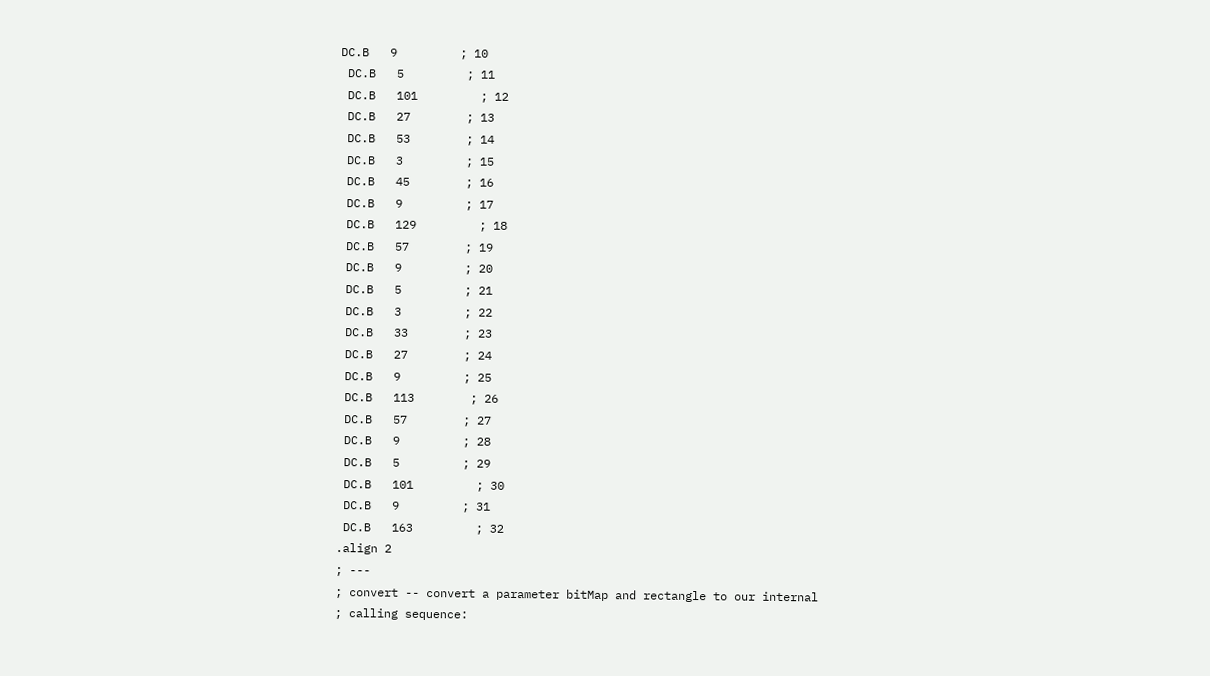DC.B   9         ; 10
 DC.B   5         ; 11
 DC.B   101         ; 12
 DC.B   27        ; 13
 DC.B   53        ; 14
 DC.B   3         ; 15
 DC.B   45        ; 16
 DC.B   9         ; 17
 DC.B   129         ; 18
 DC.B   57        ; 19
 DC.B   9         ; 20
 DC.B   5         ; 21
 DC.B   3         ; 22
 DC.B   33        ; 23
 DC.B   27        ; 24
 DC.B   9         ; 25
 DC.B   113        ; 26
 DC.B   57        ; 27
 DC.B   9         ; 28
 DC.B   5         ; 29
 DC.B   101         ; 30
 DC.B   9         ; 31
 DC.B   163         ; 32
.align 2
; ---
; convert -- convert a parameter bitMap and rectangle to our internal
; calling sequence: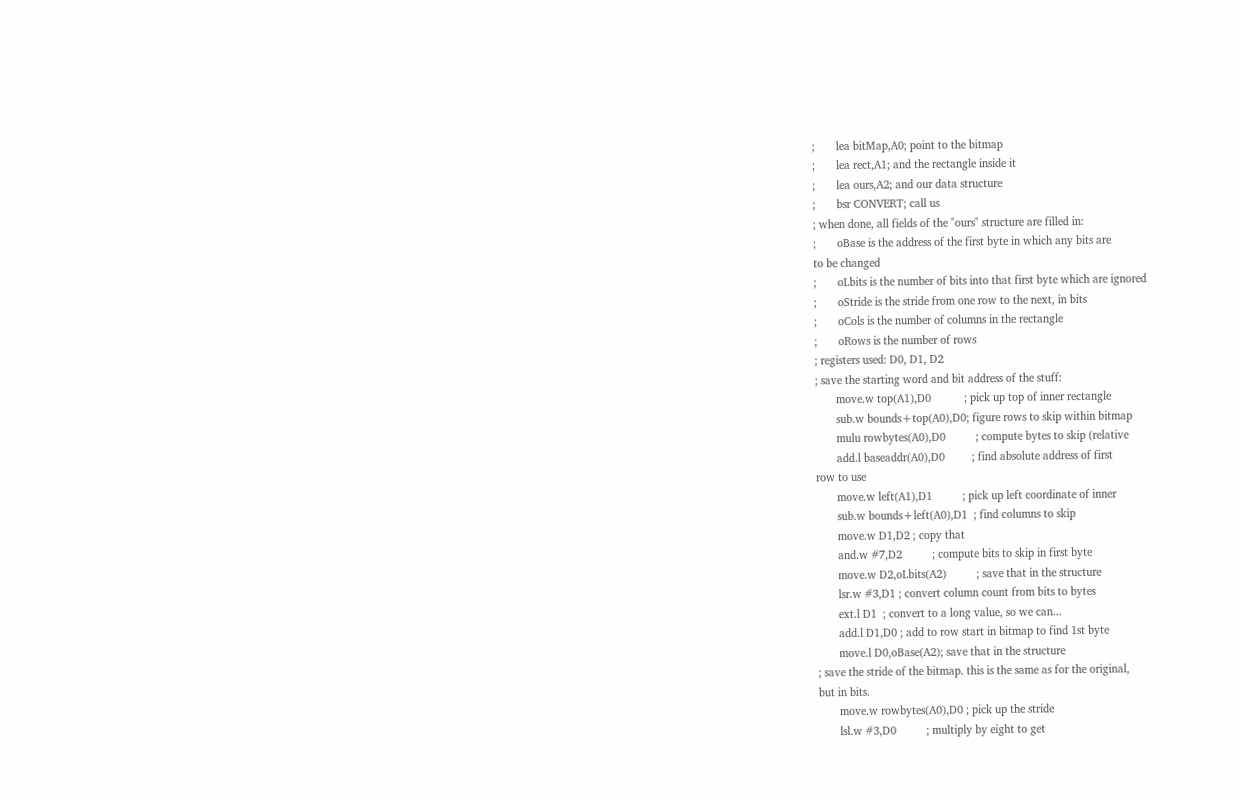;       lea bitMap,A0; point to the bitmap
;       lea rect,A1; and the rectangle inside it
;       lea ours,A2; and our data structure
;       bsr CONVERT; call us
; when done, all fields of the "ours" structure are filled in:
;       oBase is the address of the first byte in which any bits are
to be changed
;       oLbits is the number of bits into that first byte which are ignored
;       oStride is the stride from one row to the next, in bits
;       oCols is the number of columns in the rectangle
;       oRows is the number of rows
; registers used: D0, D1, D2
; save the starting word and bit address of the stuff:
       move.w top(A1),D0           ; pick up top of inner rectangle
       sub.w bounds+top(A0),D0; figure rows to skip within bitmap
       mulu rowbytes(A0),D0          ; compute bytes to skip (relative
       add.l baseaddr(A0),D0         ; find absolute address of first
row to use
       move.w left(A1),D1          ; pick up left coordinate of inner
       sub.w bounds+left(A0),D1  ; find columns to skip
       move.w D1,D2 ; copy that
       and.w #7,D2          ; compute bits to skip in first byte
       move.w D2,oLbits(A2)          ; save that in the structure
       lsr.w #3,D1 ; convert column count from bits to bytes
       ext.l D1  ; convert to a long value, so we can...
       add.l D1,D0 ; add to row start in bitmap to find 1st byte
       move.l D0,oBase(A2); save that in the structure
; save the stride of the bitmap. this is the same as for the original,
but in bits.
       move.w rowbytes(A0),D0 ; pick up the stride
       lsl.w #3,D0          ; multiply by eight to get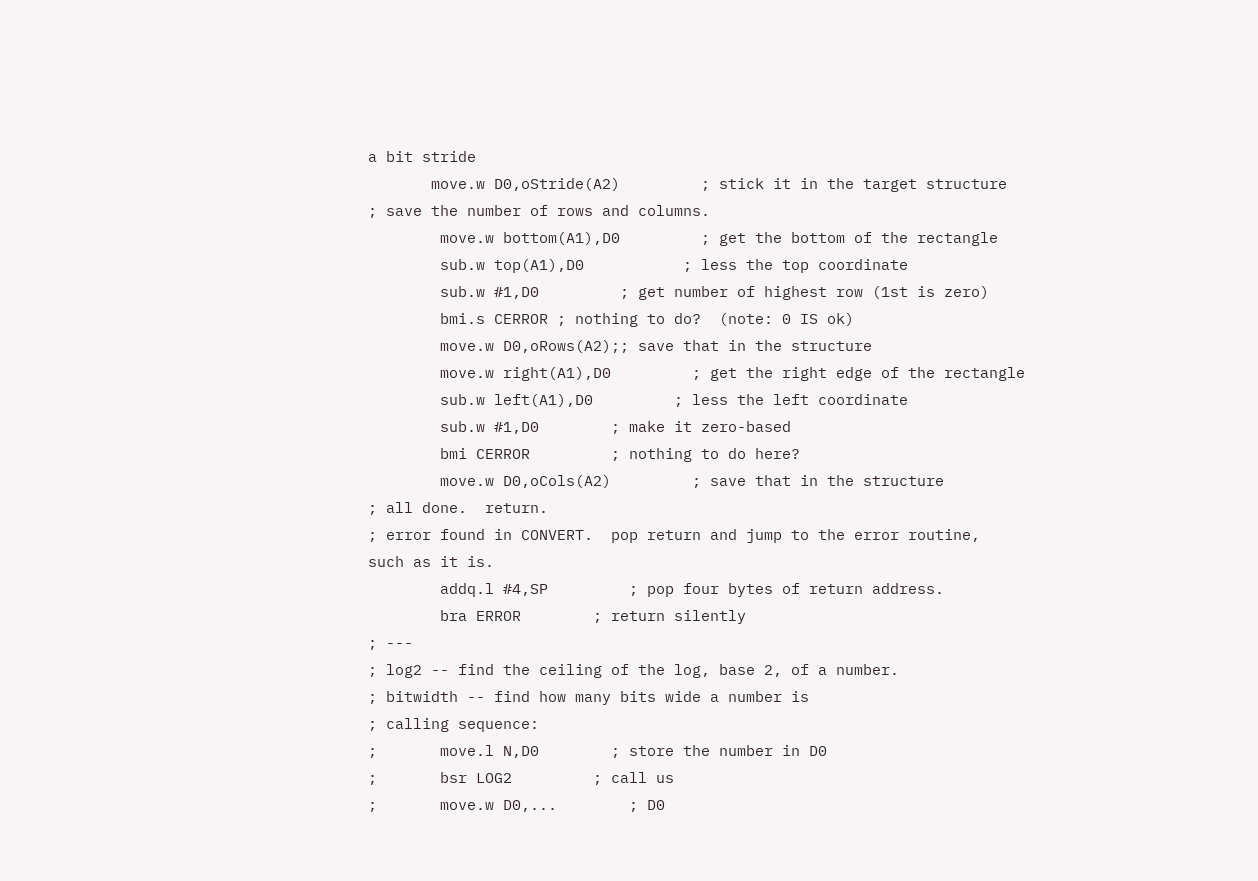a bit stride
       move.w D0,oStride(A2)         ; stick it in the target structure
; save the number of rows and columns.
        move.w bottom(A1),D0         ; get the bottom of the rectangle
        sub.w top(A1),D0           ; less the top coordinate
        sub.w #1,D0         ; get number of highest row (1st is zero)
        bmi.s CERROR ; nothing to do?  (note: 0 IS ok)
        move.w D0,oRows(A2);; save that in the structure
        move.w right(A1),D0         ; get the right edge of the rectangle
        sub.w left(A1),D0         ; less the left coordinate
        sub.w #1,D0        ; make it zero-based
        bmi CERROR         ; nothing to do here?
        move.w D0,oCols(A2)         ; save that in the structure
; all done.  return.
; error found in CONVERT.  pop return and jump to the error routine,
such as it is.
        addq.l #4,SP         ; pop four bytes of return address.
        bra ERROR        ; return silently
; ---
; log2 -- find the ceiling of the log, base 2, of a number.
; bitwidth -- find how many bits wide a number is
; calling sequence:
;       move.l N,D0        ; store the number in D0
;       bsr LOG2         ; call us
;       move.w D0,...        ; D0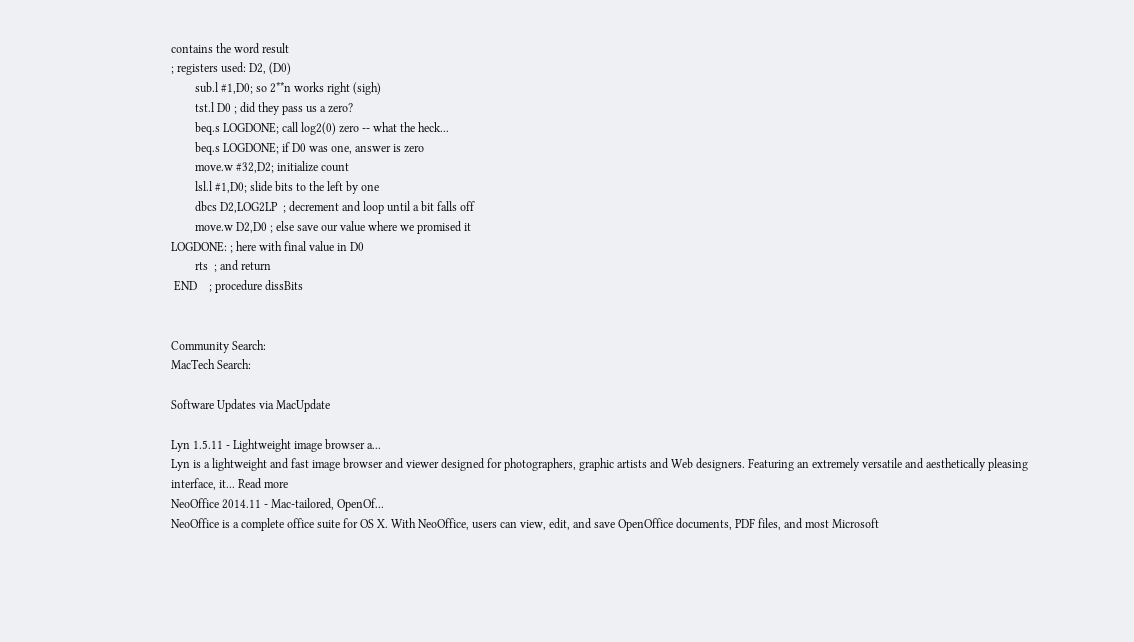contains the word result
; registers used: D2, (D0)
        sub.l #1,D0; so 2**n works right (sigh)
        tst.l D0 ; did they pass us a zero?
        beq.s LOGDONE; call log2(0) zero -- what the heck...
        beq.s LOGDONE; if D0 was one, answer is zero
        move.w #32,D2; initialize count
        lsl.l #1,D0; slide bits to the left by one
        dbcs D2,LOG2LP  ; decrement and loop until a bit falls off
        move.w D2,D0 ; else save our value where we promised it
LOGDONE: ; here with final value in D0
        rts  ; and return
 END    ; procedure dissBits


Community Search:
MacTech Search:

Software Updates via MacUpdate

Lyn 1.5.11 - Lightweight image browser a...
Lyn is a lightweight and fast image browser and viewer designed for photographers, graphic artists and Web designers. Featuring an extremely versatile and aesthetically pleasing interface, it... Read more
NeoOffice 2014.11 - Mac-tailored, OpenOf...
NeoOffice is a complete office suite for OS X. With NeoOffice, users can view, edit, and save OpenOffice documents, PDF files, and most Microsoft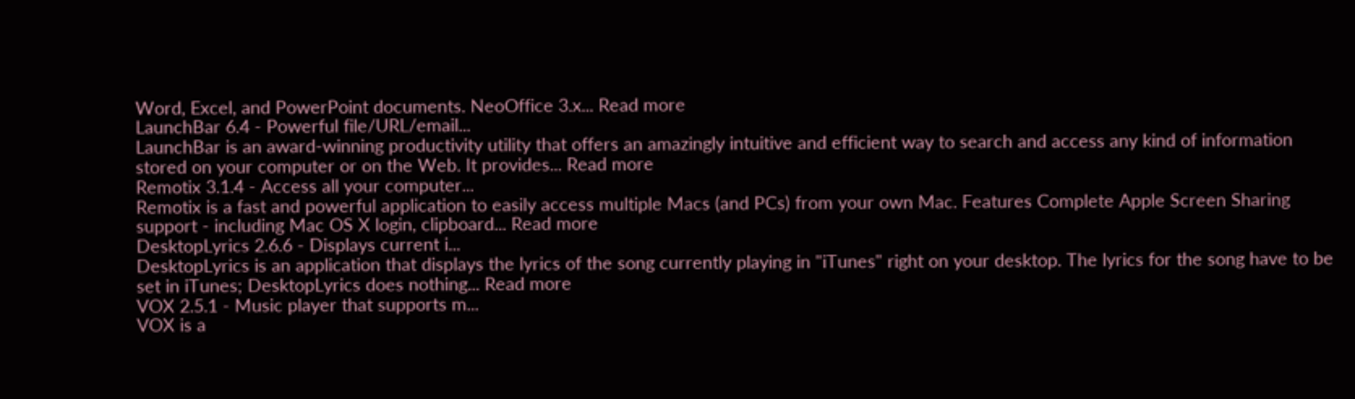Word, Excel, and PowerPoint documents. NeoOffice 3.x... Read more
LaunchBar 6.4 - Powerful file/URL/email...
LaunchBar is an award-winning productivity utility that offers an amazingly intuitive and efficient way to search and access any kind of information stored on your computer or on the Web. It provides... Read more
Remotix 3.1.4 - Access all your computer...
Remotix is a fast and powerful application to easily access multiple Macs (and PCs) from your own Mac. Features Complete Apple Screen Sharing support - including Mac OS X login, clipboard... Read more
DesktopLyrics 2.6.6 - Displays current i...
DesktopLyrics is an application that displays the lyrics of the song currently playing in "iTunes" right on your desktop. The lyrics for the song have to be set in iTunes; DesktopLyrics does nothing... Read more
VOX 2.5.1 - Music player that supports m...
VOX is a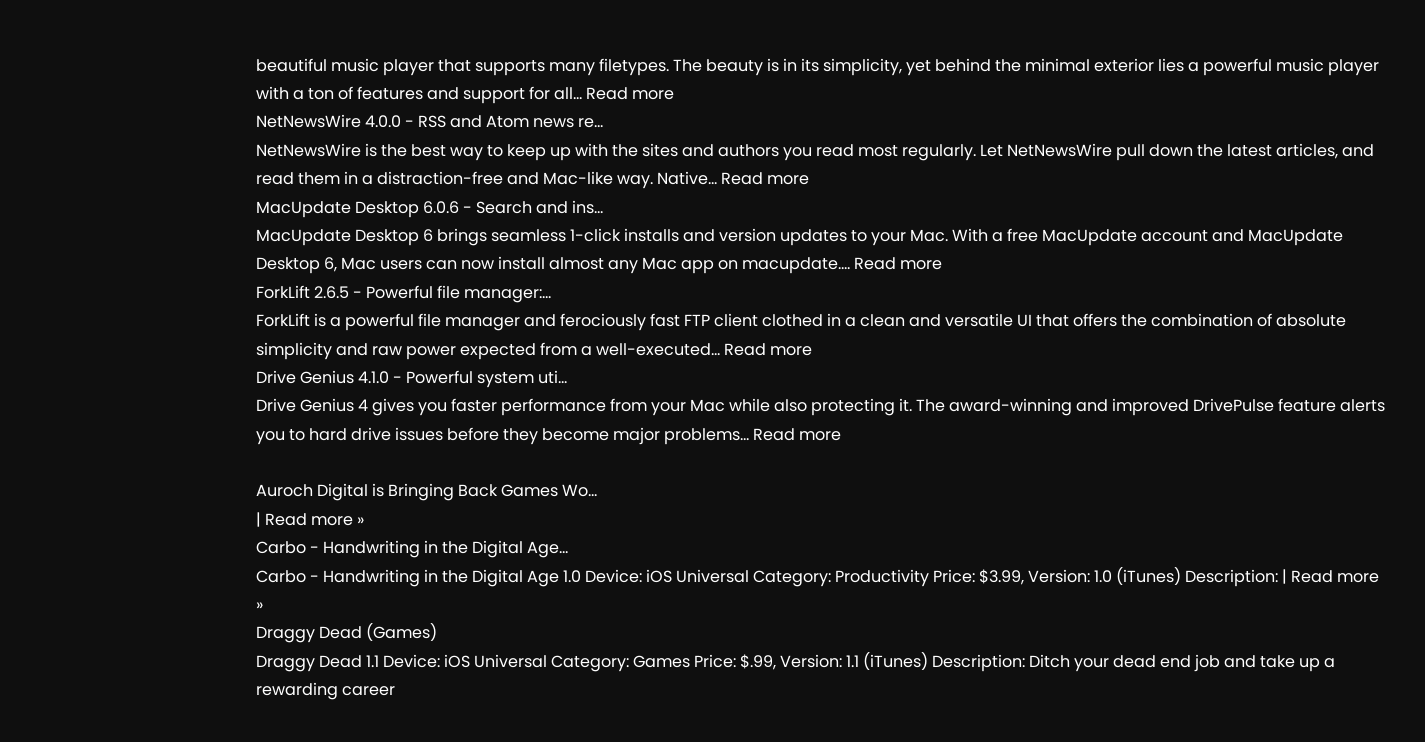beautiful music player that supports many filetypes. The beauty is in its simplicity, yet behind the minimal exterior lies a powerful music player with a ton of features and support for all... Read more
NetNewsWire 4.0.0 - RSS and Atom news re...
NetNewsWire is the best way to keep up with the sites and authors you read most regularly. Let NetNewsWire pull down the latest articles, and read them in a distraction-free and Mac-like way. Native... Read more
MacUpdate Desktop 6.0.6 - Search and ins...
MacUpdate Desktop 6 brings seamless 1-click installs and version updates to your Mac. With a free MacUpdate account and MacUpdate Desktop 6, Mac users can now install almost any Mac app on macupdate.... Read more
ForkLift 2.6.5 - Powerful file manager:...
ForkLift is a powerful file manager and ferociously fast FTP client clothed in a clean and versatile UI that offers the combination of absolute simplicity and raw power expected from a well-executed... Read more
Drive Genius 4.1.0 - Powerful system uti...
Drive Genius 4 gives you faster performance from your Mac while also protecting it. The award-winning and improved DrivePulse feature alerts you to hard drive issues before they become major problems... Read more

Auroch Digital is Bringing Back Games Wo...
| Read more »
Carbo - Handwriting in the Digital Age...
Carbo - Handwriting in the Digital Age 1.0 Device: iOS Universal Category: Productivity Price: $3.99, Version: 1.0 (iTunes) Description: | Read more »
Draggy Dead (Games)
Draggy Dead 1.1 Device: iOS Universal Category: Games Price: $.99, Version: 1.1 (iTunes) Description: Ditch your dead end job and take up a rewarding career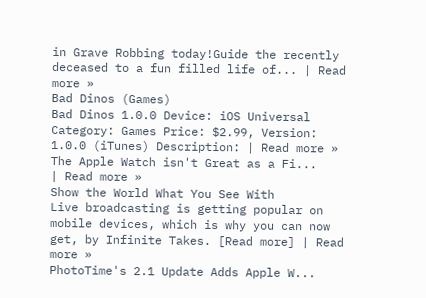in Grave Robbing today!Guide the recently deceased to a fun filled life of... | Read more »
Bad Dinos (Games)
Bad Dinos 1.0.0 Device: iOS Universal Category: Games Price: $2.99, Version: 1.0.0 (iTunes) Description: | Read more »
The Apple Watch isn't Great as a Fi...
| Read more »
Show the World What You See With
Live broadcasting is getting popular on mobile devices, which is why you can now get, by Infinite Takes. [Read more] | Read more »
PhotoTime's 2.1 Update Adds Apple W...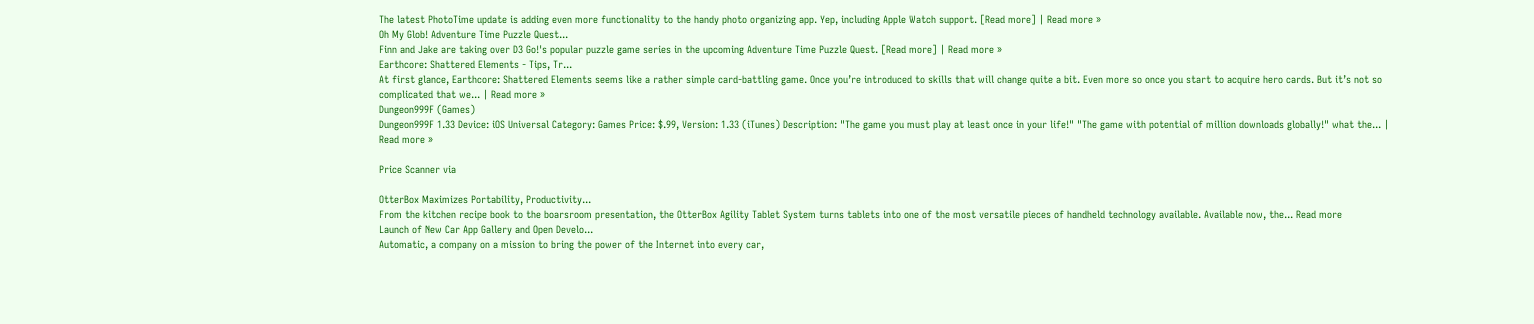The latest PhotoTime update is adding even more functionality to the handy photo organizing app. Yep, including Apple Watch support. [Read more] | Read more »
Oh My Glob! Adventure Time Puzzle Quest...
Finn and Jake are taking over D3 Go!'s popular puzzle game series in the upcoming Adventure Time Puzzle Quest. [Read more] | Read more »
Earthcore: Shattered Elements - Tips, Tr...
At first glance, Earthcore: Shattered Elements seems like a rather simple card-battling game. Once you’re introduced to skills that will change quite a bit. Even more so once you start to acquire hero cards. But it’s not so complicated that we... | Read more »
Dungeon999F (Games)
Dungeon999F 1.33 Device: iOS Universal Category: Games Price: $.99, Version: 1.33 (iTunes) Description: "The game you must play at least once in your life!" "The game with potential of million downloads globally!" what the... | Read more »

Price Scanner via

OtterBox Maximizes Portability, Productivity...
From the kitchen recipe book to the boarsroom presentation, the OtterBox Agility Tablet System turns tablets into one of the most versatile pieces of handheld technology available. Available now, the... Read more
Launch of New Car App Gallery and Open Develo...
Automatic, a company on a mission to bring the power of the Internet into every car,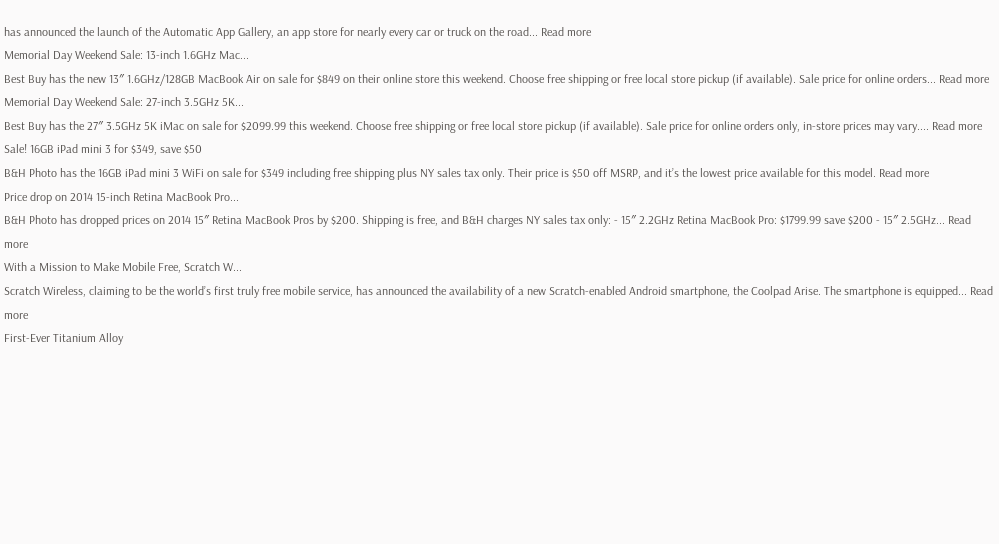has announced the launch of the Automatic App Gallery, an app store for nearly every car or truck on the road... Read more
Memorial Day Weekend Sale: 13-inch 1.6GHz Mac...
Best Buy has the new 13″ 1.6GHz/128GB MacBook Air on sale for $849 on their online store this weekend. Choose free shipping or free local store pickup (if available). Sale price for online orders... Read more
Memorial Day Weekend Sale: 27-inch 3.5GHz 5K...
Best Buy has the 27″ 3.5GHz 5K iMac on sale for $2099.99 this weekend. Choose free shipping or free local store pickup (if available). Sale price for online orders only, in-store prices may vary.... Read more
Sale! 16GB iPad mini 3 for $349, save $50
B&H Photo has the 16GB iPad mini 3 WiFi on sale for $349 including free shipping plus NY sales tax only. Their price is $50 off MSRP, and it’s the lowest price available for this model. Read more
Price drop on 2014 15-inch Retina MacBook Pro...
B&H Photo has dropped prices on 2014 15″ Retina MacBook Pros by $200. Shipping is free, and B&H charges NY sales tax only: - 15″ 2.2GHz Retina MacBook Pro: $1799.99 save $200 - 15″ 2.5GHz... Read more
With a Mission to Make Mobile Free, Scratch W...
Scratch Wireless, claiming to be the world’s first truly free mobile service, has announced the availability of a new Scratch-enabled Android smartphone, the Coolpad Arise. The smartphone is equipped... Read more
First-Ever Titanium Alloy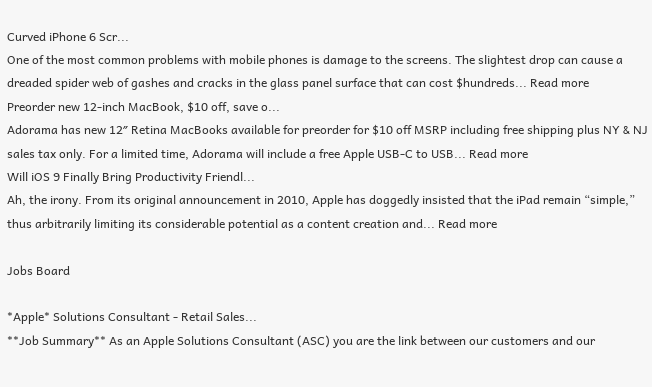Curved iPhone 6 Scr...
One of the most common problems with mobile phones is damage to the screens. The slightest drop can cause a dreaded spider web of gashes and cracks in the glass panel surface that can cost $hundreds... Read more
Preorder new 12-inch MacBook, $10 off, save o...
Adorama has new 12″ Retina MacBooks available for preorder for $10 off MSRP including free shipping plus NY & NJ sales tax only. For a limited time, Adorama will include a free Apple USB-C to USB... Read more
Will iOS 9 Finally Bring Productivity Friendl...
Ah, the irony. From its original announcement in 2010, Apple has doggedly insisted that the iPad remain “simple,” thus arbitrarily limiting its considerable potential as a content creation and... Read more

Jobs Board

*Apple* Solutions Consultant - Retail Sales...
**Job Summary** As an Apple Solutions Consultant (ASC) you are the link between our customers and our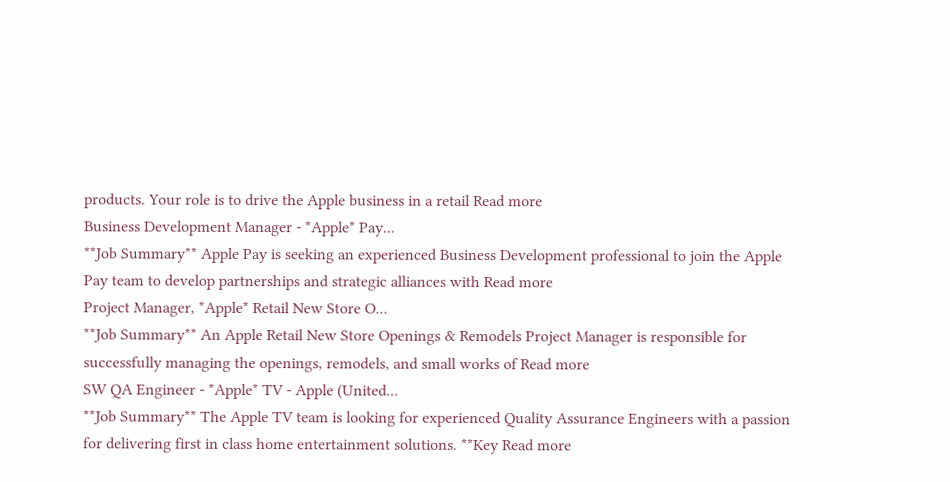products. Your role is to drive the Apple business in a retail Read more
Business Development Manager - *Apple* Pay...
**Job Summary** Apple Pay is seeking an experienced Business Development professional to join the Apple Pay team to develop partnerships and strategic alliances with Read more
Project Manager, *Apple* Retail New Store O...
**Job Summary** An Apple Retail New Store Openings & Remodels Project Manager is responsible for successfully managing the openings, remodels, and small works of Read more
SW QA Engineer - *Apple* TV - Apple (United...
**Job Summary** The Apple TV team is looking for experienced Quality Assurance Engineers with a passion for delivering first in class home entertainment solutions. **Key Read more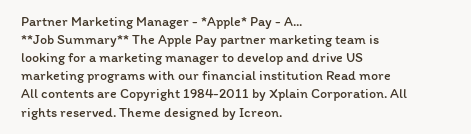Partner Marketing Manager - *Apple* Pay - A...
**Job Summary** The Apple Pay partner marketing team is looking for a marketing manager to develop and drive US marketing programs with our financial institution Read more
All contents are Copyright 1984-2011 by Xplain Corporation. All rights reserved. Theme designed by Icreon.